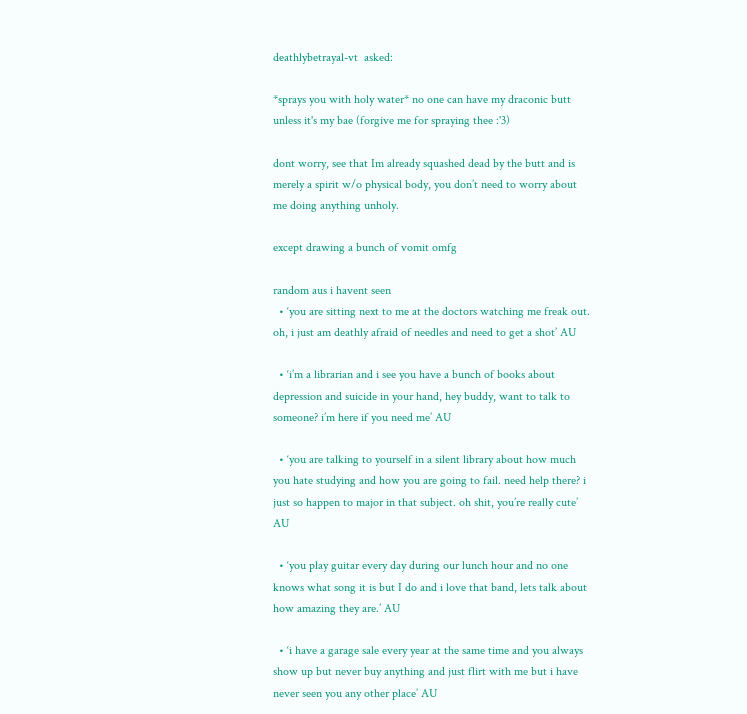deathlybetrayal-vt  asked:

*sprays you with holy water* no one can have my draconic butt unless it's my bae (forgive me for spraying thee :'3)

dont worry, see that Im already squashed dead by the butt and is merely a spirit w/o physical body, you don’t need to worry about me doing anything unholy.

except drawing a bunch of vomit omfg

random aus i havent seen
  • ‘you are sitting next to me at the doctors watching me freak out. oh, i just am deathly afraid of needles and need to get a shot’ AU

  • ‘i’m a librarian and i see you have a bunch of books about depression and suicide in your hand, hey buddy, want to talk to someone? i’m here if you need me’ AU

  • ‘you are talking to yourself in a silent library about how much you hate studying and how you are going to fail. need help there? i just so happen to major in that subject. oh shit, you’re really cute’ AU

  • ‘you play guitar every day during our lunch hour and no one knows what song it is but I do and i love that band, lets talk about how amazing they are.’ AU

  • ‘i have a garage sale every year at the same time and you always show up but never buy anything and just flirt with me but i have never seen you any other place’ AU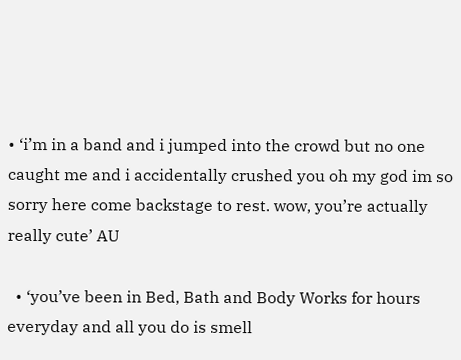• ‘i’m in a band and i jumped into the crowd but no one caught me and i accidentally crushed you oh my god im so sorry here come backstage to rest. wow, you’re actually really cute’ AU

  • ‘you’ve been in Bed, Bath and Body Works for hours everyday and all you do is smell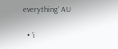everything’ AU

  • ‘i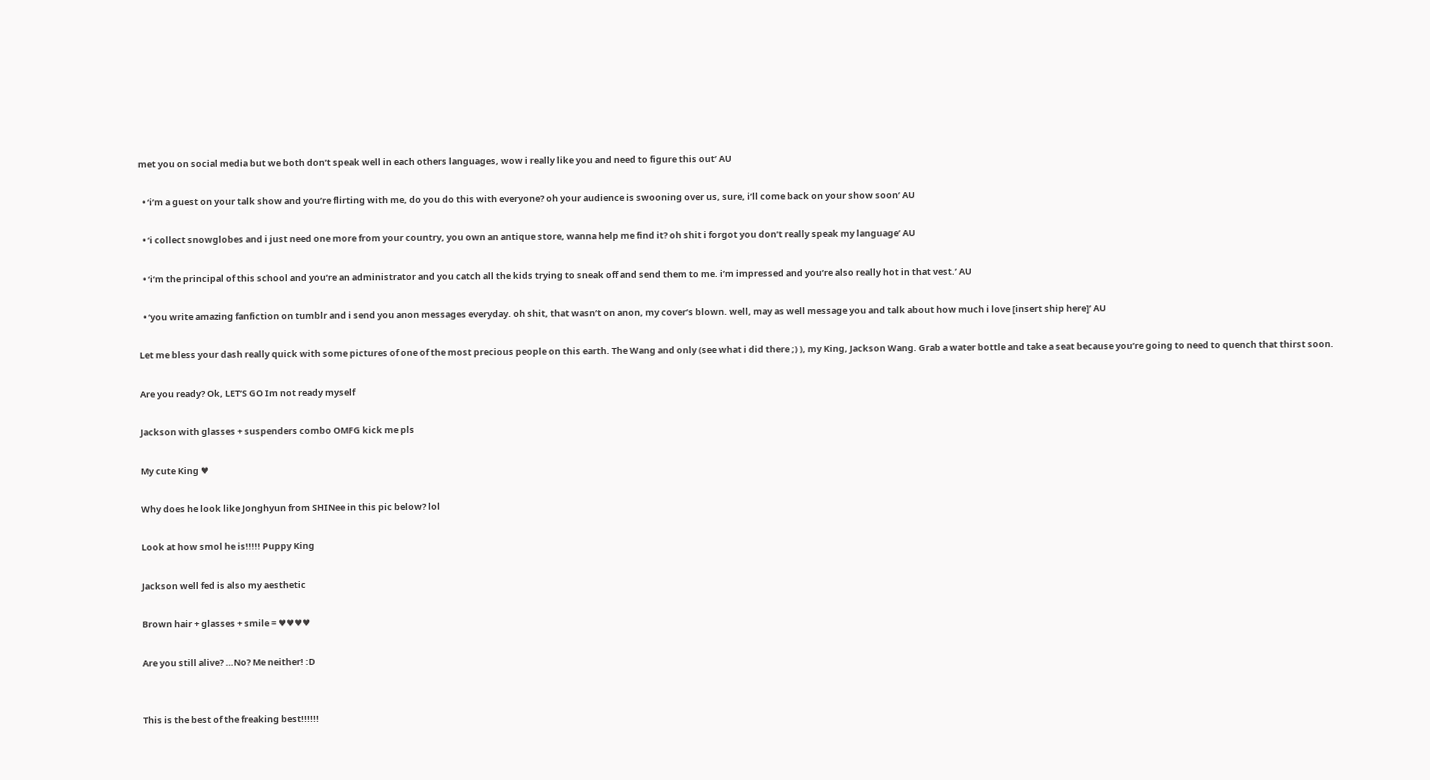met you on social media but we both don’t speak well in each others languages, wow i really like you and need to figure this out’ AU

  • ‘i’m a guest on your talk show and you’re flirting with me, do you do this with everyone? oh your audience is swooning over us, sure, i’ll come back on your show soon’ AU

  • ‘i collect snowglobes and i just need one more from your country, you own an antique store, wanna help me find it? oh shit i forgot you don’t really speak my language’ AU

  • ‘i’m the principal of this school and you’re an administrator and you catch all the kids trying to sneak off and send them to me. i’m impressed and you’re also really hot in that vest.’ AU

  • ‘you write amazing fanfiction on tumblr and i send you anon messages everyday. oh shit, that wasn’t on anon, my cover’s blown. well, may as well message you and talk about how much i love [insert ship here]’ AU

Let me bless your dash really quick with some pictures of one of the most precious people on this earth. The Wang and only (see what i did there ;) ), my King, Jackson Wang. Grab a water bottle and take a seat because you’re going to need to quench that thirst soon.

Are you ready? Ok, LET’S GO Im not ready myself

Jackson with glasses + suspenders combo OMFG kick me pls

My cute King ♥

Why does he look like Jonghyun from SHINee in this pic below? lol

Look at how smol he is!!!!! Puppy King

Jackson well fed is also my aesthetic

Brown hair + glasses + smile = ♥♥♥♥

Are you still alive? …No? Me neither! :D


This is the best of the freaking best!!!!!!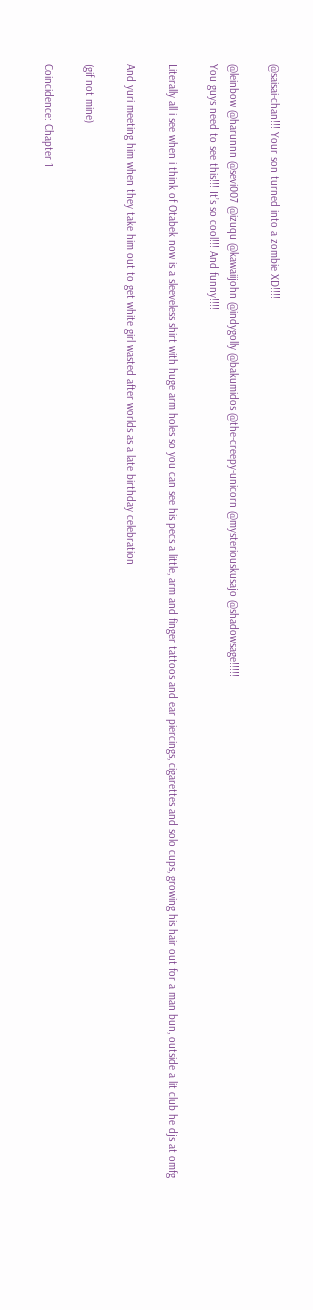@saisai-chan!!! Your son turned into a zombie XD!!!!

@leinbow @harunnn @sevi007 @izuqu @kawaiijohn @indygolly @bakumidos @the-creepy-unicorn @mysteriouskusajo @shadowsage!!!!!
You guys need to see this!!! It’s so cool!!! And funny!!!!

Literally all i see when i think of Otabek now is a sleeveless shirt with huge arm holes so you can see his pecs a little, arm and finger tattoos and ear piercings, cigarettes and solo cups, growing his hair out for a man bun, outside a lit club he djs at omfg

And yuri meeting him when they take him out to get white girl wasted after worlds as a late birthday celebration

(gif not mine)

Coincidence: Chapter 1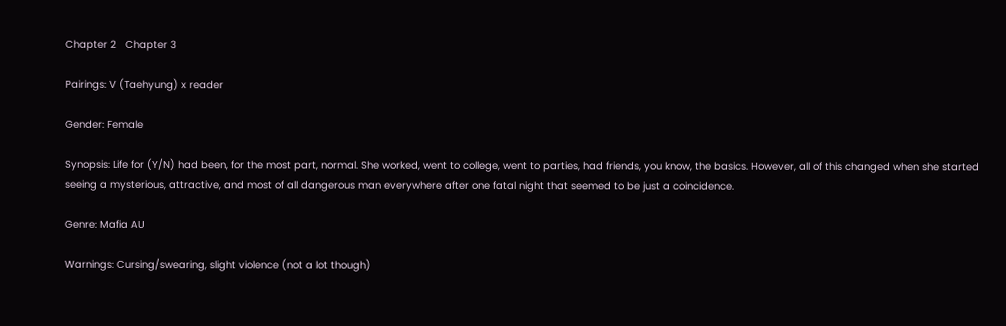Chapter 2   Chapter 3

Pairings: V (Taehyung) x reader

Gender: Female

Synopsis: Life for (Y/N) had been, for the most part, normal. She worked, went to college, went to parties, had friends, you know, the basics. However, all of this changed when she started seeing a mysterious, attractive, and most of all dangerous man everywhere after one fatal night that seemed to be just a coincidence.

Genre: Mafia AU

Warnings: Cursing/swearing, slight violence (not a lot though)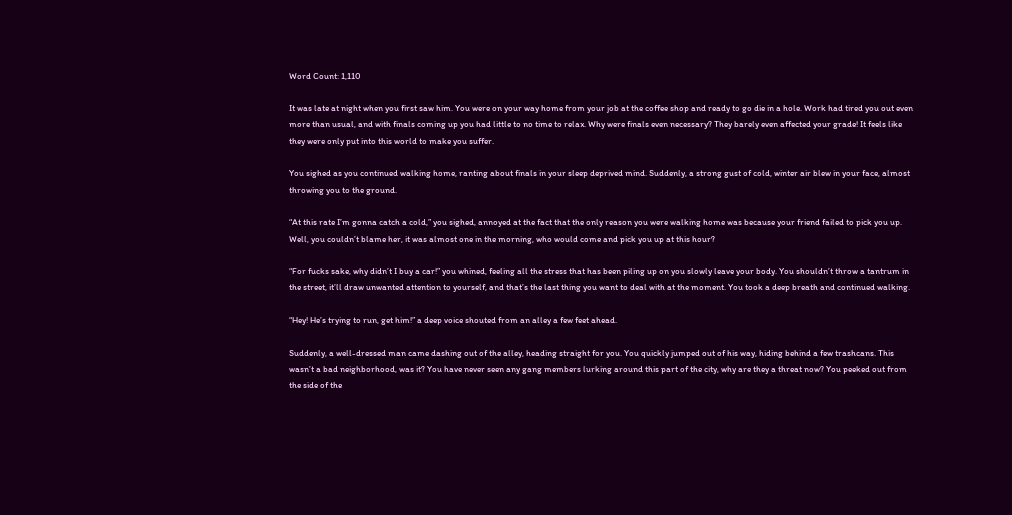Word Count: 1,110

It was late at night when you first saw him. You were on your way home from your job at the coffee shop and ready to go die in a hole. Work had tired you out even more than usual, and with finals coming up you had little to no time to relax. Why were finals even necessary? They barely even affected your grade! It feels like they were only put into this world to make you suffer.

You sighed as you continued walking home, ranting about finals in your sleep deprived mind. Suddenly, a strong gust of cold, winter air blew in your face, almost throwing you to the ground.

“At this rate I’m gonna catch a cold,” you sighed, annoyed at the fact that the only reason you were walking home was because your friend failed to pick you up. Well, you couldn’t blame her, it was almost one in the morning, who would come and pick you up at this hour?

“For fucks sake, why didn’t I buy a car!” you whined, feeling all the stress that has been piling up on you slowly leave your body. You shouldn’t throw a tantrum in the street, it’ll draw unwanted attention to yourself, and that’s the last thing you want to deal with at the moment. You took a deep breath and continued walking.

“Hey! He’s trying to run, get him!” a deep voice shouted from an alley a few feet ahead.

Suddenly, a well-dressed man came dashing out of the alley, heading straight for you. You quickly jumped out of his way, hiding behind a few trashcans. This wasn’t a bad neighborhood, was it? You have never seen any gang members lurking around this part of the city, why are they a threat now? You peeked out from the side of the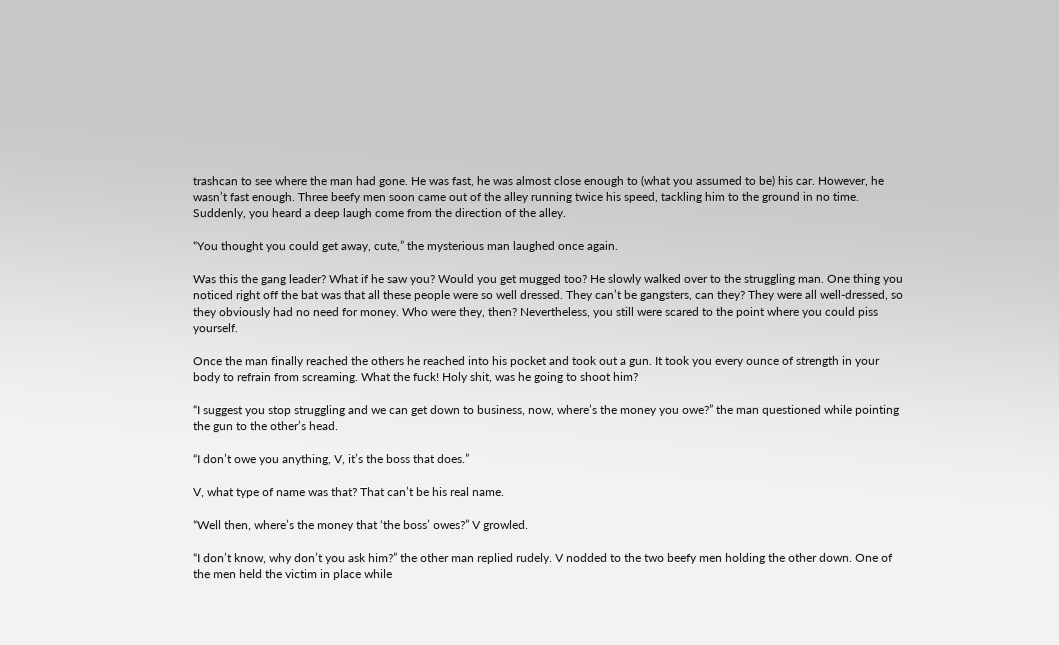trashcan to see where the man had gone. He was fast, he was almost close enough to (what you assumed to be) his car. However, he wasn’t fast enough. Three beefy men soon came out of the alley running twice his speed, tackling him to the ground in no time. Suddenly, you heard a deep laugh come from the direction of the alley.

“You thought you could get away, cute,” the mysterious man laughed once again.

Was this the gang leader? What if he saw you? Would you get mugged too? He slowly walked over to the struggling man. One thing you noticed right off the bat was that all these people were so well dressed. They can’t be gangsters, can they? They were all well-dressed, so they obviously had no need for money. Who were they, then? Nevertheless, you still were scared to the point where you could piss yourself.

Once the man finally reached the others he reached into his pocket and took out a gun. It took you every ounce of strength in your body to refrain from screaming. What the fuck! Holy shit, was he going to shoot him?

“I suggest you stop struggling and we can get down to business, now, where’s the money you owe?” the man questioned while pointing the gun to the other’s head.

“I don’t owe you anything, V, it’s the boss that does.”

V, what type of name was that? That can’t be his real name.

“Well then, where’s the money that ‘the boss’ owes?” V growled.

“I don’t know, why don’t you ask him?” the other man replied rudely. V nodded to the two beefy men holding the other down. One of the men held the victim in place while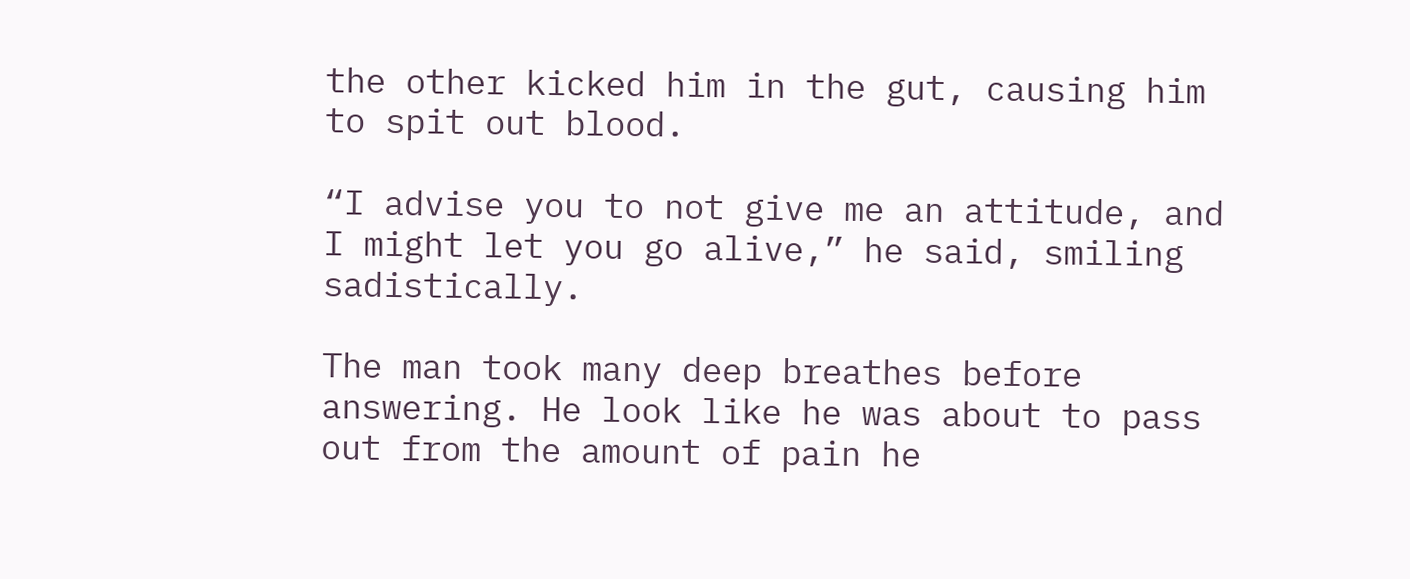the other kicked him in the gut, causing him to spit out blood.

“I advise you to not give me an attitude, and I might let you go alive,” he said, smiling sadistically.

The man took many deep breathes before answering. He look like he was about to pass out from the amount of pain he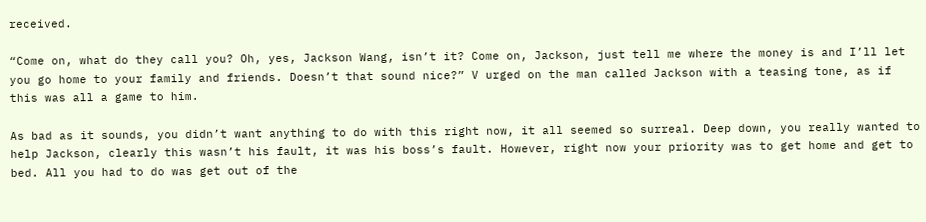received.

“Come on, what do they call you? Oh, yes, Jackson Wang, isn’t it? Come on, Jackson, just tell me where the money is and I’ll let you go home to your family and friends. Doesn’t that sound nice?” V urged on the man called Jackson with a teasing tone, as if this was all a game to him.

As bad as it sounds, you didn’t want anything to do with this right now, it all seemed so surreal. Deep down, you really wanted to help Jackson, clearly this wasn’t his fault, it was his boss’s fault. However, right now your priority was to get home and get to bed. All you had to do was get out of the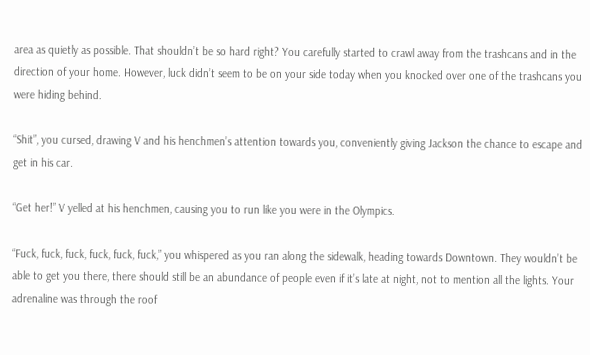area as quietly as possible. That shouldn’t be so hard right? You carefully started to crawl away from the trashcans and in the direction of your home. However, luck didn’t seem to be on your side today when you knocked over one of the trashcans you were hiding behind.

“Shit”, you cursed, drawing V and his henchmen’s attention towards you, conveniently giving Jackson the chance to escape and get in his car.

“Get her!” V yelled at his henchmen, causing you to run like you were in the Olympics.

“Fuck, fuck, fuck, fuck, fuck, fuck,” you whispered as you ran along the sidewalk, heading towards Downtown. They wouldn’t be able to get you there, there should still be an abundance of people even if it’s late at night, not to mention all the lights. Your adrenaline was through the roof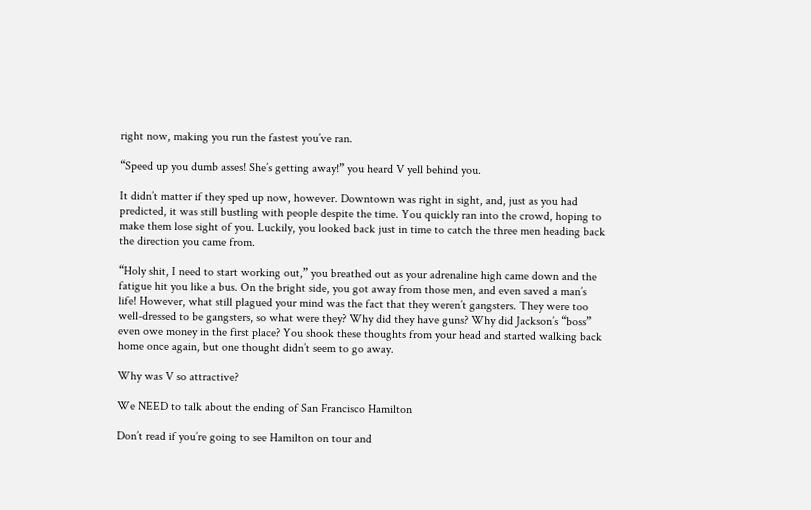right now, making you run the fastest you’ve ran.

“Speed up you dumb asses! She’s getting away!” you heard V yell behind you.

It didn’t matter if they sped up now, however. Downtown was right in sight, and, just as you had predicted, it was still bustling with people despite the time. You quickly ran into the crowd, hoping to make them lose sight of you. Luckily, you looked back just in time to catch the three men heading back the direction you came from.

“Holy shit, I need to start working out,” you breathed out as your adrenaline high came down and the fatigue hit you like a bus. On the bright side, you got away from those men, and even saved a man’s life! However, what still plagued your mind was the fact that they weren’t gangsters. They were too well-dressed to be gangsters, so what were they? Why did they have guns? Why did Jackson’s “boss” even owe money in the first place? You shook these thoughts from your head and started walking back home once again, but one thought didn’t seem to go away.

Why was V so attractive?

We NEED to talk about the ending of San Francisco Hamilton

Don’t read if you’re going to see Hamilton on tour and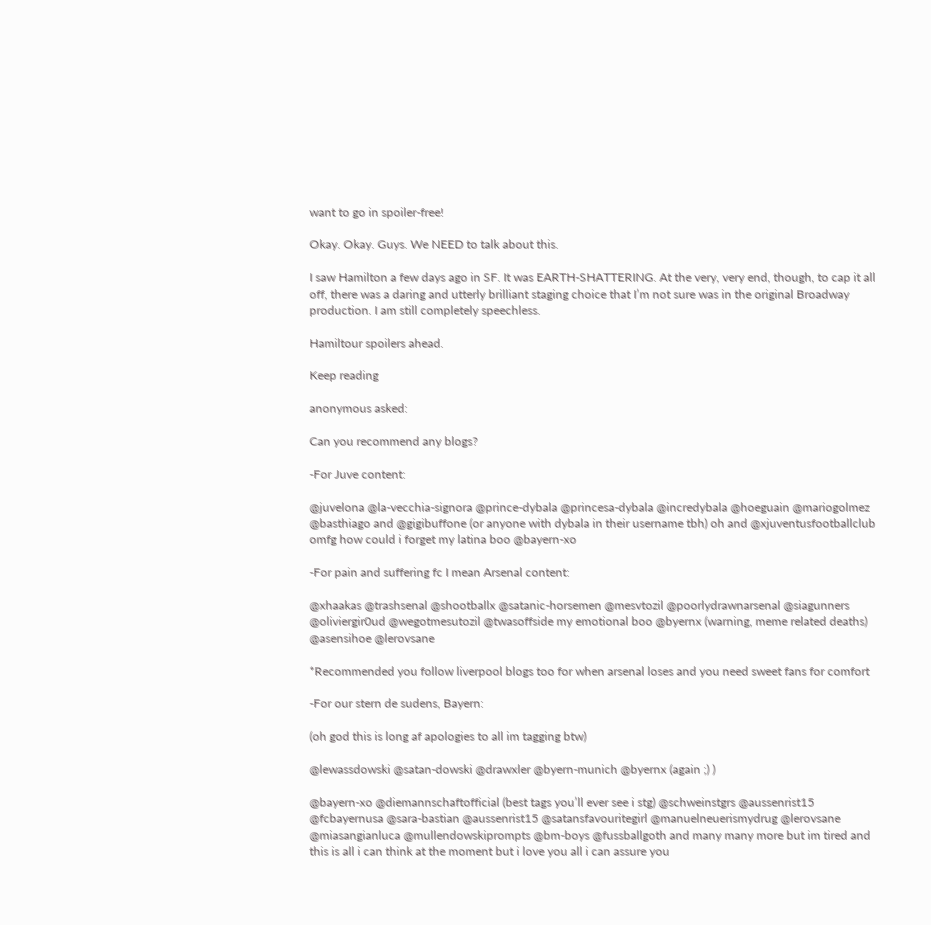want to go in spoiler-free!

Okay. Okay. Guys. We NEED to talk about this.

I saw Hamilton a few days ago in SF. It was EARTH-SHATTERING. At the very, very end, though, to cap it all off, there was a daring and utterly brilliant staging choice that I’m not sure was in the original Broadway production. I am still completely speechless.

Hamiltour spoilers ahead.

Keep reading

anonymous asked:

Can you recommend any blogs?

-For Juve content:

@juvelona @la-vecchia-signora @prince-dybala @princesa-dybala @incredybala @hoeguain @mariogolmez @basthiago and @gigibuffone (or anyone with dybala in their username tbh) oh and @xjuventusfootballclub omfg how could i forget my latina boo @bayern-xo

-For pain and suffering fc I mean Arsenal content:

@xhaakas @trashsenal @shootballx @satanic-horsemen @mesvtozil @poorlydrawnarsenal @siagunners @oliviergir0ud @wegotmesutozil @twasoffside my emotional boo @byernx (warning, meme related deaths)  @asensihoe @lerovsane

*Recommended you follow liverpool blogs too for when arsenal loses and you need sweet fans for comfort

-For our stern de sudens, Bayern:

(oh god this is long af apologies to all im tagging btw)

@lewassdowski @satan-dowski @drawxler @byern-munich @byernx (again ;) )

@bayern-xo @diemannschaftofficial (best tags you’ll ever see i stg) @schweinstgrs @aussenrist15 @fcbayernusa @sara-bastian @aussenrist15 @satansfavouritegirl @manuelneuerismydrug @lerovsane @miasangianluca @mullendowskiprompts @bm-boys @fussballgoth and many many more but im tired and this is all i can think at the moment but i love you all i can assure you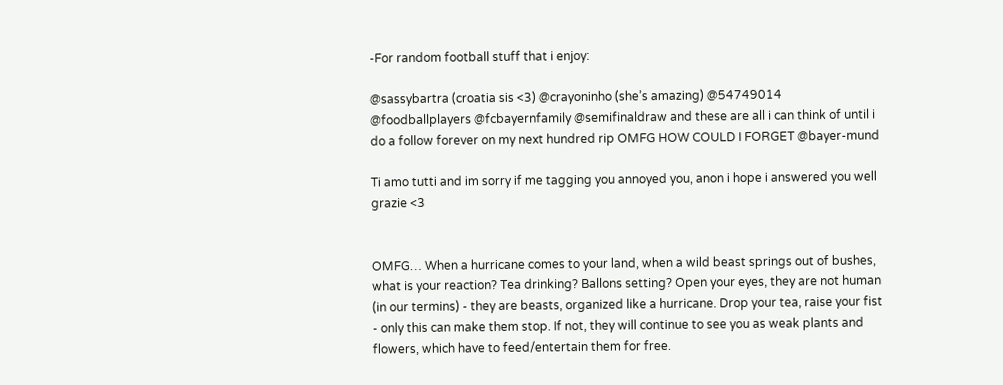-For random football stuff that i enjoy:

@sassybartra (croatia sis <3) @crayoninho (she’s amazing) @54749014 @foodballplayers @fcbayernfamily @semifinaldraw and these are all i can think of until i do a follow forever on my next hundred rip OMFG HOW COULD I FORGET @bayer-mund

Ti amo tutti and im sorry if me tagging you annoyed you, anon i hope i answered you well grazie <3


OMFG… When a hurricane comes to your land, when a wild beast springs out of bushes, what is your reaction? Tea drinking? Ballons setting? Open your eyes, they are not human (in our termins) - they are beasts, organized like a hurricane. Drop your tea, raise your fist - only this can make them stop. If not, they will continue to see you as weak plants and flowers, which have to feed/entertain them for free.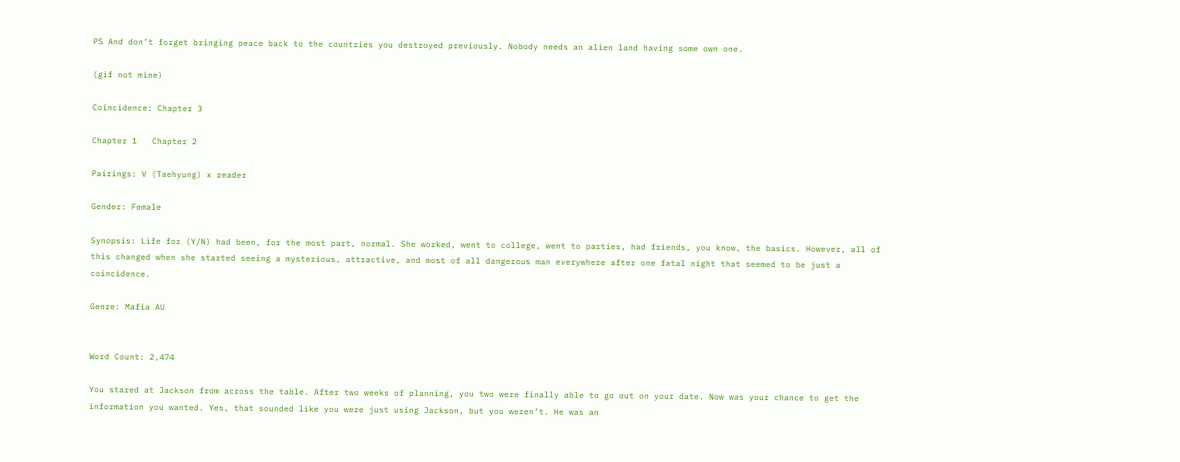PS And don’t forget bringing peace back to the countries you destroyed previously. Nobody needs an alien land having some own one.

(gif not mine)

Coincidence: Chapter 3

Chapter 1   Chapter 2

Pairings: V (Taehyung) x reader

Gender: Female

Synopsis: Life for (Y/N) had been, for the most part, normal. She worked, went to college, went to parties, had friends, you know, the basics. However, all of this changed when she started seeing a mysterious, attractive, and most of all dangerous man everywhere after one fatal night that seemed to be just a coincidence.

Genre: Mafia AU


Word Count: 2,474

You stared at Jackson from across the table. After two weeks of planning, you two were finally able to go out on your date. Now was your chance to get the information you wanted. Yes, that sounded like you were just using Jackson, but you weren’t. He was an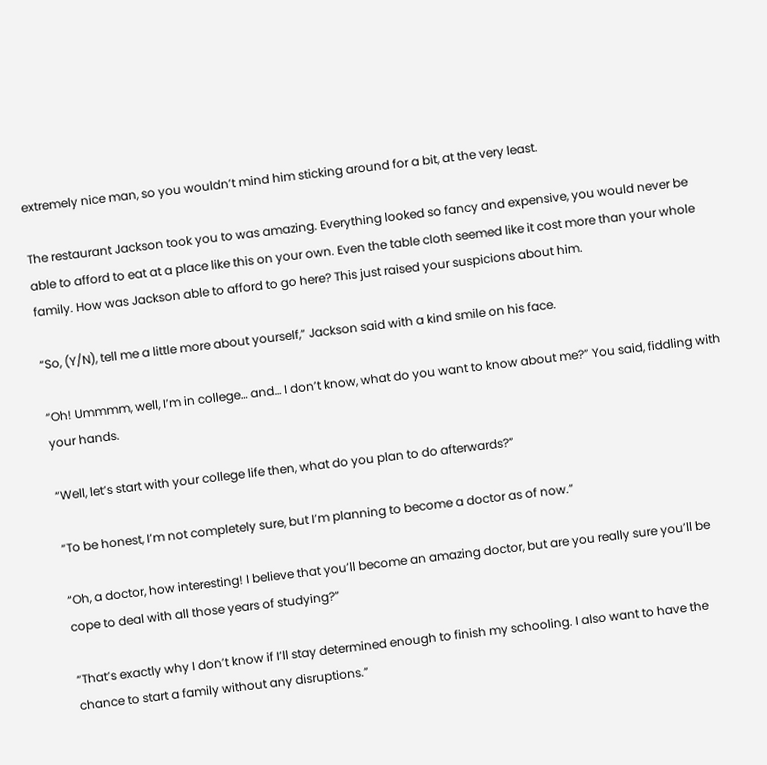extremely nice man, so you wouldn’t mind him sticking around for a bit, at the very least.

The restaurant Jackson took you to was amazing. Everything looked so fancy and expensive, you would never be able to afford to eat at a place like this on your own. Even the table cloth seemed like it cost more than your whole family. How was Jackson able to afford to go here? This just raised your suspicions about him.

“So, (Y/N), tell me a little more about yourself,” Jackson said with a kind smile on his face.

“Oh! Ummmm, well, I’m in college… and… I don’t know, what do you want to know about me?” You said, fiddling with your hands.

“Well, let’s start with your college life then, what do you plan to do afterwards?”

“To be honest, I’m not completely sure, but I’m planning to become a doctor as of now.”

“Oh, a doctor, how interesting! I believe that you’ll become an amazing doctor, but are you really sure you’ll be cope to deal with all those years of studying?”

“That’s exactly why I don’t know if I’ll stay determined enough to finish my schooling. I also want to have the chance to start a family without any disruptions.”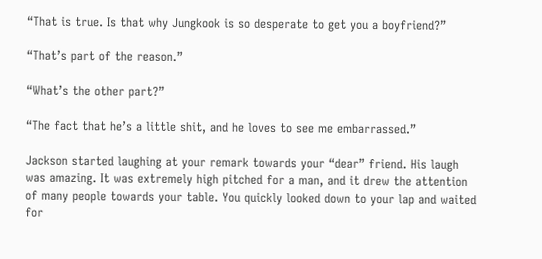“That is true. Is that why Jungkook is so desperate to get you a boyfriend?”

“That’s part of the reason.”

“What’s the other part?”

“The fact that he’s a little shit, and he loves to see me embarrassed.”

Jackson started laughing at your remark towards your “dear” friend. His laugh was amazing. It was extremely high pitched for a man, and it drew the attention of many people towards your table. You quickly looked down to your lap and waited for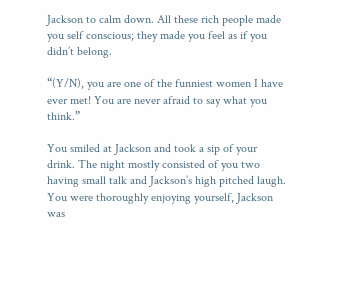Jackson to calm down. All these rich people made you self conscious; they made you feel as if you didn’t belong.

“(Y/N), you are one of the funniest women I have ever met! You are never afraid to say what you think.”

You smiled at Jackson and took a sip of your drink. The night mostly consisted of you two having small talk and Jackson’s high pitched laugh. You were thoroughly enjoying yourself, Jackson was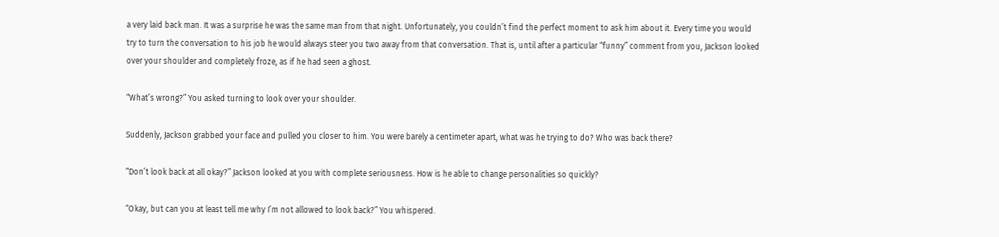a very laid back man. It was a surprise he was the same man from that night. Unfortunately, you couldn’t find the perfect moment to ask him about it. Every time you would try to turn the conversation to his job he would always steer you two away from that conversation. That is, until after a particular “funny” comment from you, Jackson looked over your shoulder and completely froze, as if he had seen a ghost.

“What’s wrong?” You asked turning to look over your shoulder.

Suddenly, Jackson grabbed your face and pulled you closer to him. You were barely a centimeter apart, what was he trying to do? Who was back there?

“Don’t look back at all okay?” Jackson looked at you with complete seriousness. How is he able to change personalities so quickly?

“Okay, but can you at least tell me why I’m not allowed to look back?” You whispered.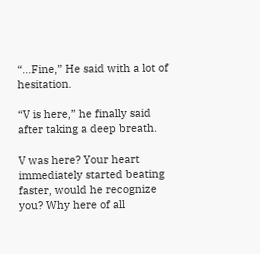“…Fine,” He said with a lot of hesitation.

“V is here,” he finally said after taking a deep breath.

V was here? Your heart immediately started beating faster, would he recognize you? Why here of all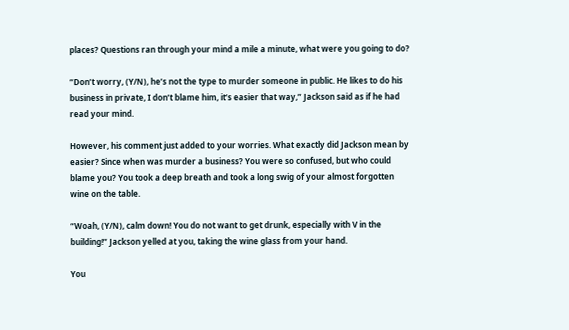places? Questions ran through your mind a mile a minute, what were you going to do?

“Don’t worry, (Y/N), he’s not the type to murder someone in public. He likes to do his business in private, I don’t blame him, it’s easier that way,” Jackson said as if he had read your mind.

However, his comment just added to your worries. What exactly did Jackson mean by easier? Since when was murder a business? You were so confused, but who could blame you? You took a deep breath and took a long swig of your almost forgotten wine on the table.

“Woah, (Y/N), calm down! You do not want to get drunk, especially with V in the building!” Jackson yelled at you, taking the wine glass from your hand.

You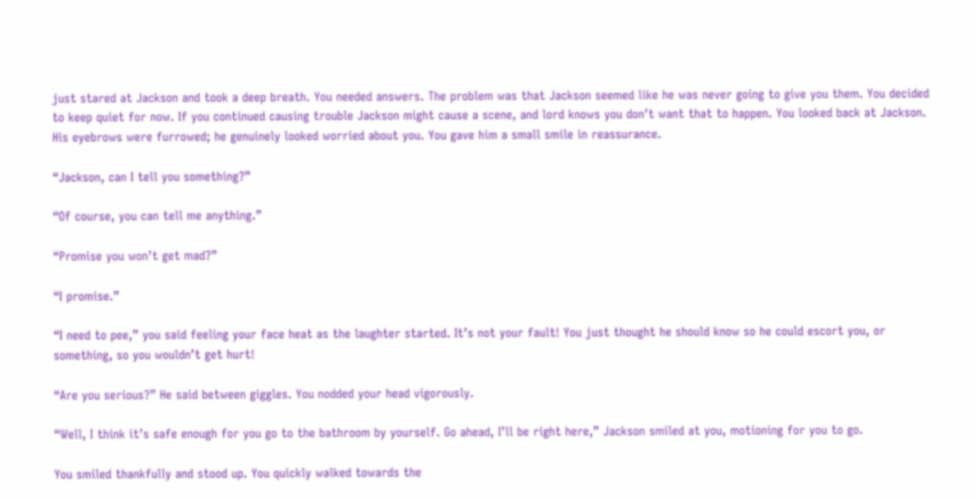just stared at Jackson and took a deep breath. You needed answers. The problem was that Jackson seemed like he was never going to give you them. You decided to keep quiet for now. If you continued causing trouble Jackson might cause a scene, and lord knows you don’t want that to happen. You looked back at Jackson. His eyebrows were furrowed; he genuinely looked worried about you. You gave him a small smile in reassurance.

“Jackson, can I tell you something?”

“Of course, you can tell me anything.”

“Promise you won’t get mad?”

“I promise.”

“I need to pee,” you said feeling your face heat as the laughter started. It’s not your fault! You just thought he should know so he could escort you, or something, so you wouldn’t get hurt!

“Are you serious?” He said between giggles. You nodded your head vigorously.

“Well, I think it’s safe enough for you go to the bathroom by yourself. Go ahead, I’ll be right here,” Jackson smiled at you, motioning for you to go.

You smiled thankfully and stood up. You quickly walked towards the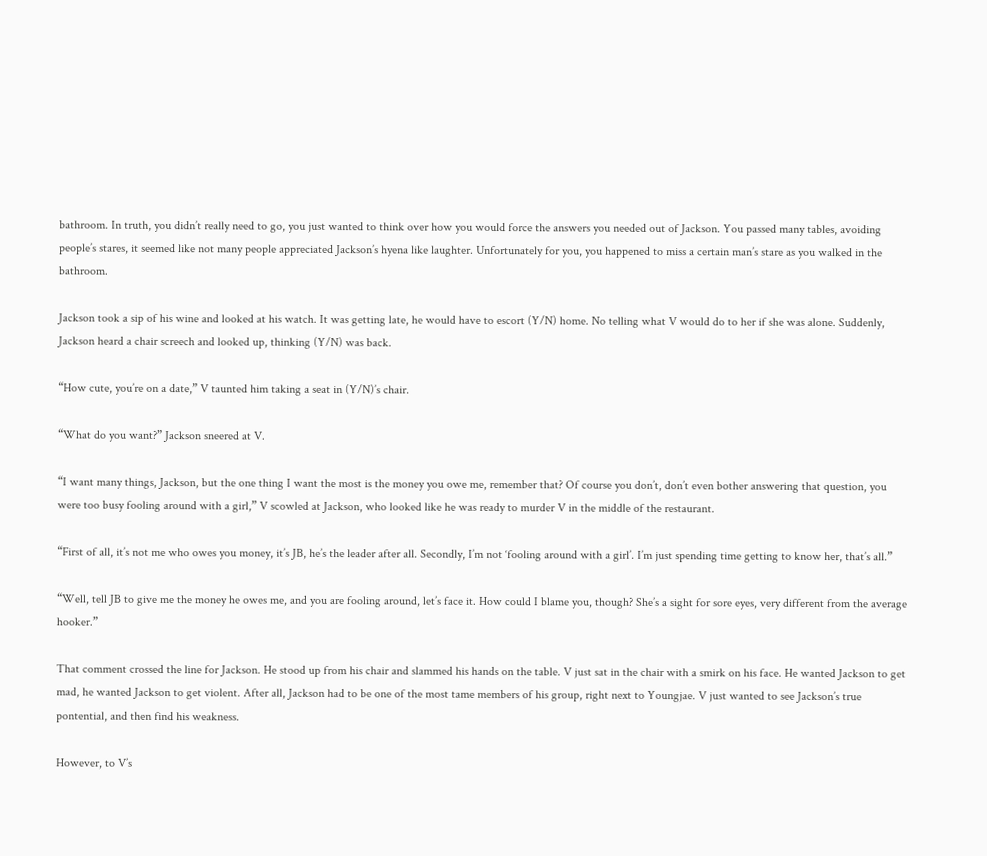bathroom. In truth, you didn’t really need to go, you just wanted to think over how you would force the answers you needed out of Jackson. You passed many tables, avoiding people’s stares, it seemed like not many people appreciated Jackson’s hyena like laughter. Unfortunately for you, you happened to miss a certain man’s stare as you walked in the bathroom.

Jackson took a sip of his wine and looked at his watch. It was getting late, he would have to escort (Y/N) home. No telling what V would do to her if she was alone. Suddenly, Jackson heard a chair screech and looked up, thinking (Y/N) was back.

“How cute, you’re on a date,” V taunted him taking a seat in (Y/N)’s chair.

“What do you want?” Jackson sneered at V.

“I want many things, Jackson, but the one thing I want the most is the money you owe me, remember that? Of course you don’t, don’t even bother answering that question, you were too busy fooling around with a girl,” V scowled at Jackson, who looked like he was ready to murder V in the middle of the restaurant.

“First of all, it’s not me who owes you money, it’s JB, he’s the leader after all. Secondly, I’m not ‘fooling around with a girl’. I’m just spending time getting to know her, that’s all.”

“Well, tell JB to give me the money he owes me, and you are fooling around, let’s face it. How could I blame you, though? She’s a sight for sore eyes, very different from the average hooker.”

That comment crossed the line for Jackson. He stood up from his chair and slammed his hands on the table. V just sat in the chair with a smirk on his face. He wanted Jackson to get mad, he wanted Jackson to get violent. After all, Jackson had to be one of the most tame members of his group, right next to Youngjae. V just wanted to see Jackson’s true pontential, and then find his weakness.

However, to V’s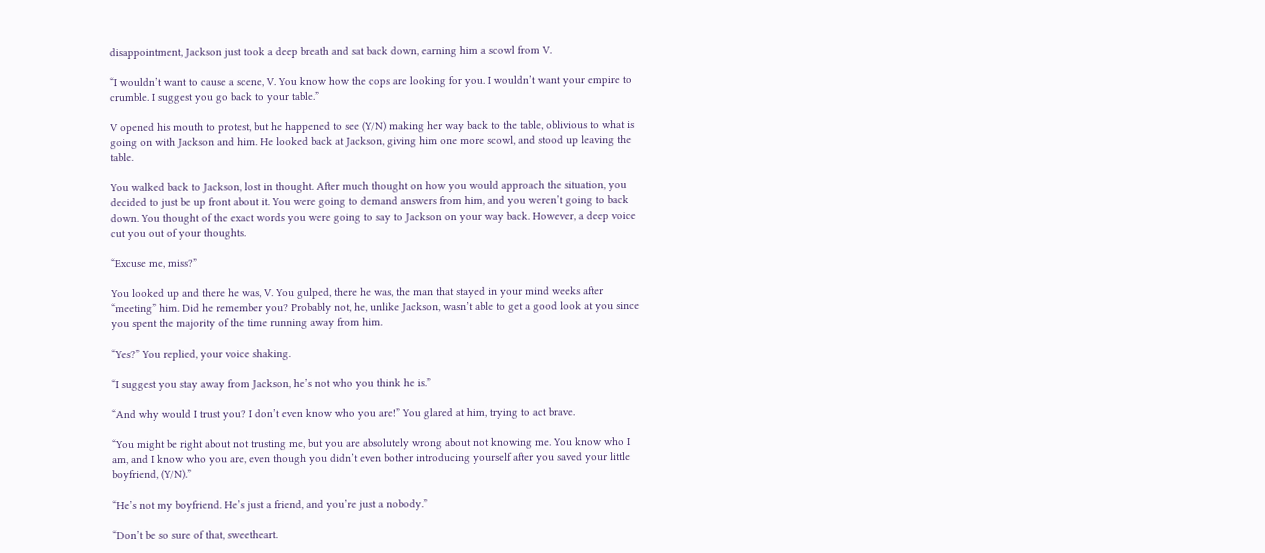disappointment, Jackson just took a deep breath and sat back down, earning him a scowl from V.

“I wouldn’t want to cause a scene, V. You know how the cops are looking for you. I wouldn’t want your empire to crumble. I suggest you go back to your table.”

V opened his mouth to protest, but he happened to see (Y/N) making her way back to the table, oblivious to what is going on with Jackson and him. He looked back at Jackson, giving him one more scowl, and stood up leaving the table.

You walked back to Jackson, lost in thought. After much thought on how you would approach the situation, you decided to just be up front about it. You were going to demand answers from him, and you weren’t going to back down. You thought of the exact words you were going to say to Jackson on your way back. However, a deep voice cut you out of your thoughts.

“Excuse me, miss?”

You looked up and there he was, V. You gulped, there he was, the man that stayed in your mind weeks after “meeting” him. Did he remember you? Probably not, he, unlike Jackson, wasn’t able to get a good look at you since you spent the majority of the time running away from him.

“Yes?” You replied, your voice shaking.

“I suggest you stay away from Jackson, he’s not who you think he is.”

“And why would I trust you? I don’t even know who you are!” You glared at him, trying to act brave.

“You might be right about not trusting me, but you are absolutely wrong about not knowing me. You know who I am, and I know who you are, even though you didn’t even bother introducing yourself after you saved your little boyfriend, (Y/N).”

“He’s not my boyfriend. He’s just a friend, and you’re just a nobody.”

“Don’t be so sure of that, sweetheart.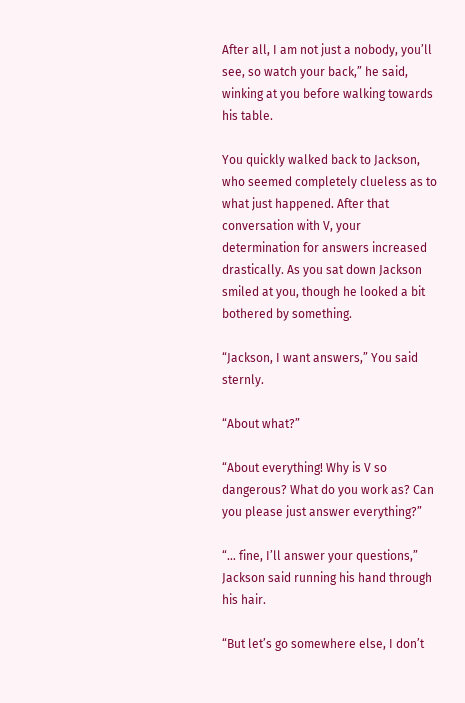After all, I am not just a nobody, you’ll see, so watch your back,” he said, winking at you before walking towards his table.

You quickly walked back to Jackson, who seemed completely clueless as to what just happened. After that conversation with V, your determination for answers increased drastically. As you sat down Jackson smiled at you, though he looked a bit bothered by something.

“Jackson, I want answers,” You said sternly.

“About what?”

“About everything! Why is V so dangerous? What do you work as? Can you please just answer everything?”

“… fine, I’ll answer your questions,” Jackson said running his hand through his hair.

“But let’s go somewhere else, I don’t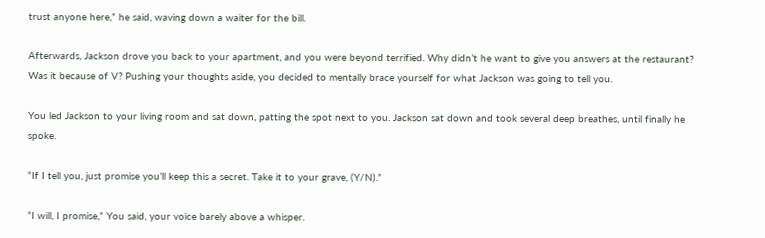trust anyone here,” he said, waving down a waiter for the bill.

Afterwards, Jackson drove you back to your apartment, and you were beyond terrified. Why didn’t he want to give you answers at the restaurant? Was it because of V? Pushing your thoughts aside, you decided to mentally brace yourself for what Jackson was going to tell you.

You led Jackson to your living room and sat down, patting the spot next to you. Jackson sat down and took several deep breathes, until finally he spoke.

“If I tell you, just promise you’ll keep this a secret. Take it to your grave, (Y/N).”

“I will, I promise,” You said, your voice barely above a whisper.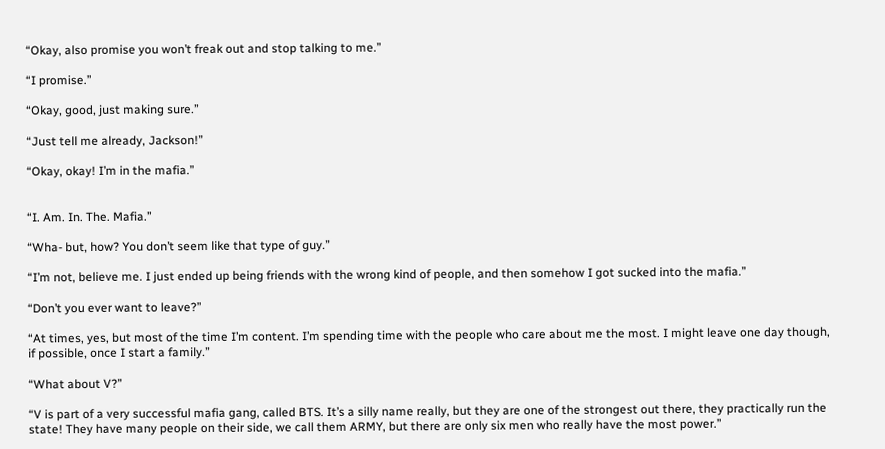“Okay, also promise you won’t freak out and stop talking to me.”

“I promise.”

“Okay, good, just making sure.”

“Just tell me already, Jackson!”

“Okay, okay! I’m in the mafia.”


“I. Am. In. The. Mafia.”

“Wha- but, how? You don’t seem like that type of guy.”

“I’m not, believe me. I just ended up being friends with the wrong kind of people, and then somehow I got sucked into the mafia.”

“Don’t you ever want to leave?”

“At times, yes, but most of the time I’m content. I’m spending time with the people who care about me the most. I might leave one day though, if possible, once I start a family.”

“What about V?”

“V is part of a very successful mafia gang, called BTS. It’s a silly name really, but they are one of the strongest out there, they practically run the state! They have many people on their side, we call them ARMY, but there are only six men who really have the most power.”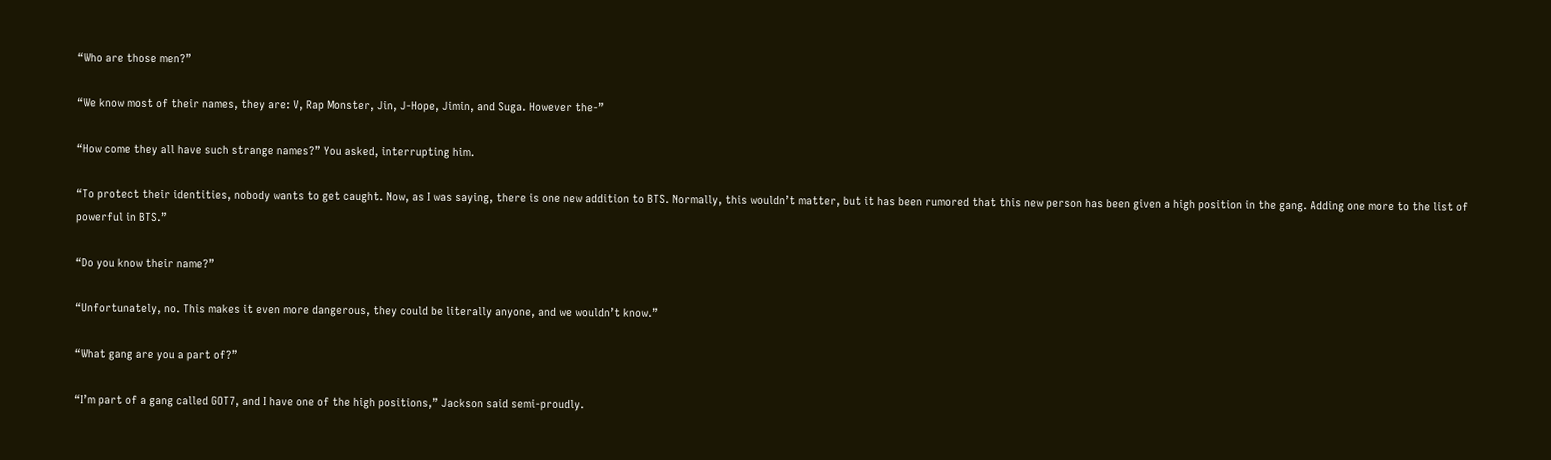“Who are those men?”

“We know most of their names, they are: V, Rap Monster, Jin, J-Hope, Jimin, and Suga. However the-”

“How come they all have such strange names?” You asked, interrupting him.

“To protect their identities, nobody wants to get caught. Now, as I was saying, there is one new addition to BTS. Normally, this wouldn’t matter, but it has been rumored that this new person has been given a high position in the gang. Adding one more to the list of powerful in BTS.”

“Do you know their name?”

“Unfortunately, no. This makes it even more dangerous, they could be literally anyone, and we wouldn’t know.”

“What gang are you a part of?”

“I’m part of a gang called GOT7, and I have one of the high positions,” Jackson said semi-proudly.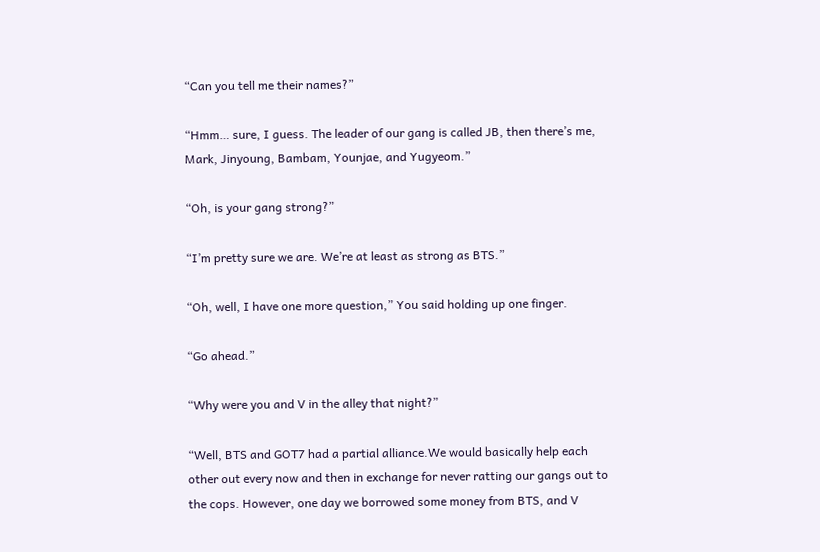“Can you tell me their names?”

“Hmm… sure, I guess. The leader of our gang is called JB, then there’s me, Mark, Jinyoung, Bambam, Younjae, and Yugyeom.”

“Oh, is your gang strong?”

“I’m pretty sure we are. We’re at least as strong as BTS.”

“Oh, well, I have one more question,” You said holding up one finger.

“Go ahead.”

“Why were you and V in the alley that night?”

“Well, BTS and GOT7 had a partial alliance.We would basically help each other out every now and then in exchange for never ratting our gangs out to the cops. However, one day we borrowed some money from BTS, and V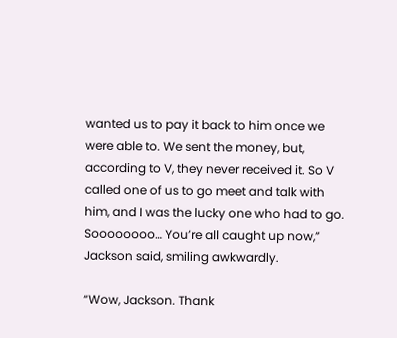wanted us to pay it back to him once we were able to. We sent the money, but, according to V, they never received it. So V called one of us to go meet and talk with him, and I was the lucky one who had to go. Soooooooo… You’re all caught up now,” Jackson said, smiling awkwardly.

“Wow, Jackson. Thank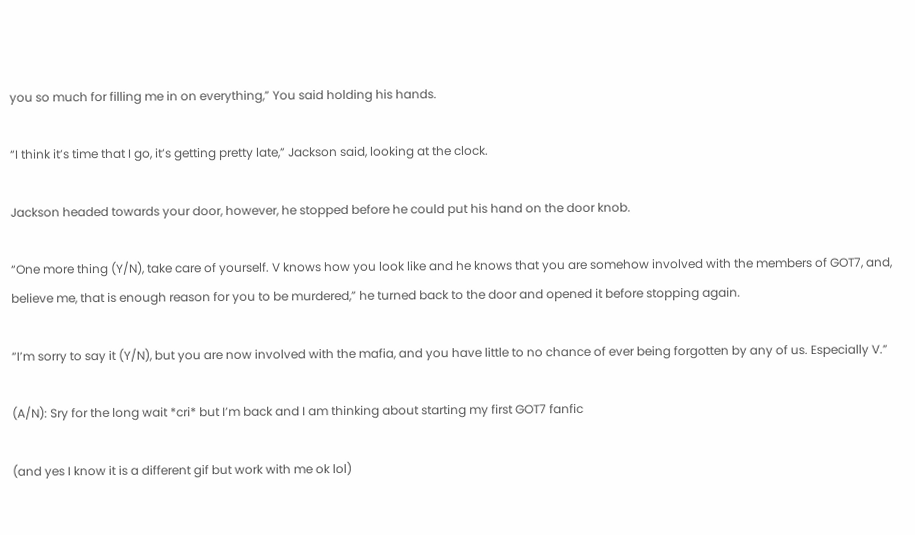you so much for filling me in on everything,” You said holding his hands.

“I think it’s time that I go, it’s getting pretty late,” Jackson said, looking at the clock.

Jackson headed towards your door, however, he stopped before he could put his hand on the door knob.

“One more thing (Y/N), take care of yourself. V knows how you look like and he knows that you are somehow involved with the members of GOT7, and, believe me, that is enough reason for you to be murdered,” he turned back to the door and opened it before stopping again.

“I’m sorry to say it (Y/N), but you are now involved with the mafia, and you have little to no chance of ever being forgotten by any of us. Especially V.”

(A/N): Sry for the long wait *cri* but I’m back and I am thinking about starting my first GOT7 fanfic

(and yes I know it is a different gif but work with me ok lol)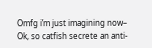Omfg i’m just imagining now– Ok, so catfish secrete an anti-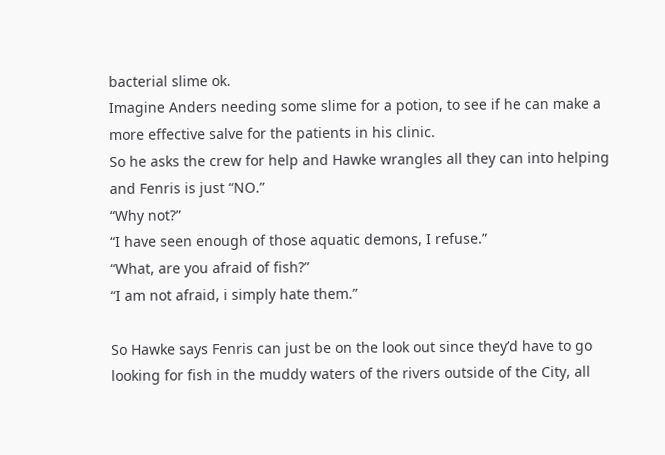bacterial slime ok.
Imagine Anders needing some slime for a potion, to see if he can make a more effective salve for the patients in his clinic.
So he asks the crew for help and Hawke wrangles all they can into helping and Fenris is just “NO.”
“Why not?”
“I have seen enough of those aquatic demons, I refuse.”
“What, are you afraid of fish?”
“I am not afraid, i simply hate them.”

So Hawke says Fenris can just be on the look out since they’d have to go looking for fish in the muddy waters of the rivers outside of the City, all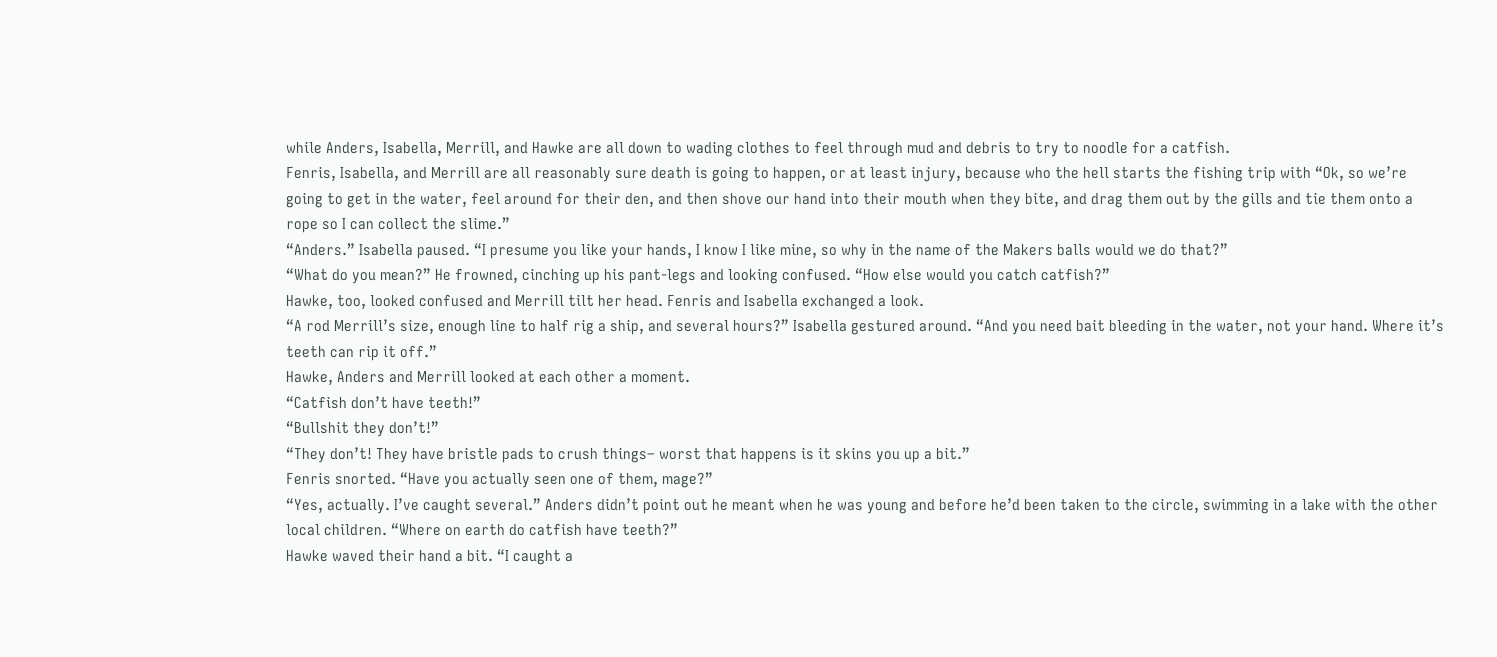while Anders, Isabella, Merrill, and Hawke are all down to wading clothes to feel through mud and debris to try to noodle for a catfish.
Fenris, Isabella, and Merrill are all reasonably sure death is going to happen, or at least injury, because who the hell starts the fishing trip with “Ok, so we’re going to get in the water, feel around for their den, and then shove our hand into their mouth when they bite, and drag them out by the gills and tie them onto a rope so I can collect the slime.”
“Anders.” Isabella paused. “I presume you like your hands, I know I like mine, so why in the name of the Makers balls would we do that?”
“What do you mean?” He frowned, cinching up his pant-legs and looking confused. “How else would you catch catfish?”
Hawke, too, looked confused and Merrill tilt her head. Fenris and Isabella exchanged a look.
“A rod Merrill’s size, enough line to half rig a ship, and several hours?” Isabella gestured around. “And you need bait bleeding in the water, not your hand. Where it’s teeth can rip it off.”
Hawke, Anders and Merrill looked at each other a moment.
“Catfish don’t have teeth!”
“Bullshit they don’t!”
“They don’t! They have bristle pads to crush things– worst that happens is it skins you up a bit.”
Fenris snorted. “Have you actually seen one of them, mage?”
“Yes, actually. I’ve caught several.” Anders didn’t point out he meant when he was young and before he’d been taken to the circle, swimming in a lake with the other local children. “Where on earth do catfish have teeth?”
Hawke waved their hand a bit. “I caught a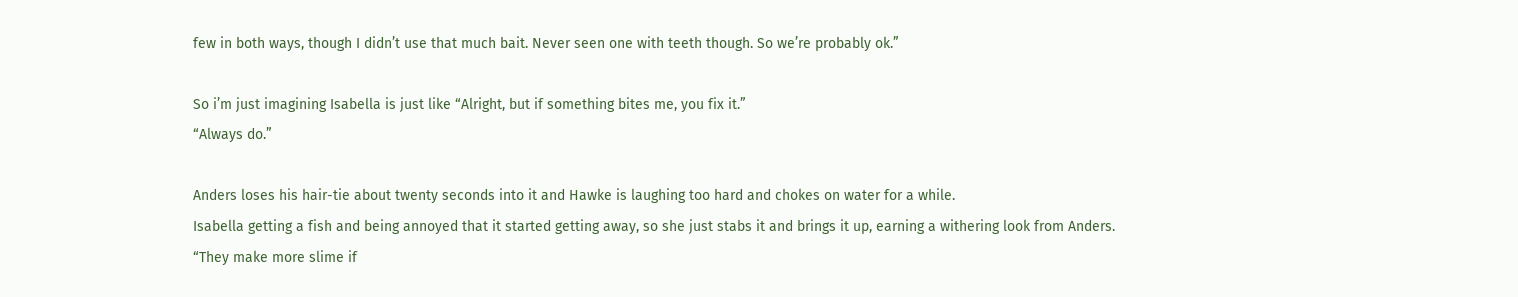few in both ways, though I didn’t use that much bait. Never seen one with teeth though. So we’re probably ok.”

So i’m just imagining Isabella is just like “Alright, but if something bites me, you fix it.”
“Always do.”

Anders loses his hair-tie about twenty seconds into it and Hawke is laughing too hard and chokes on water for a while.
Isabella getting a fish and being annoyed that it started getting away, so she just stabs it and brings it up, earning a withering look from Anders.
“They make more slime if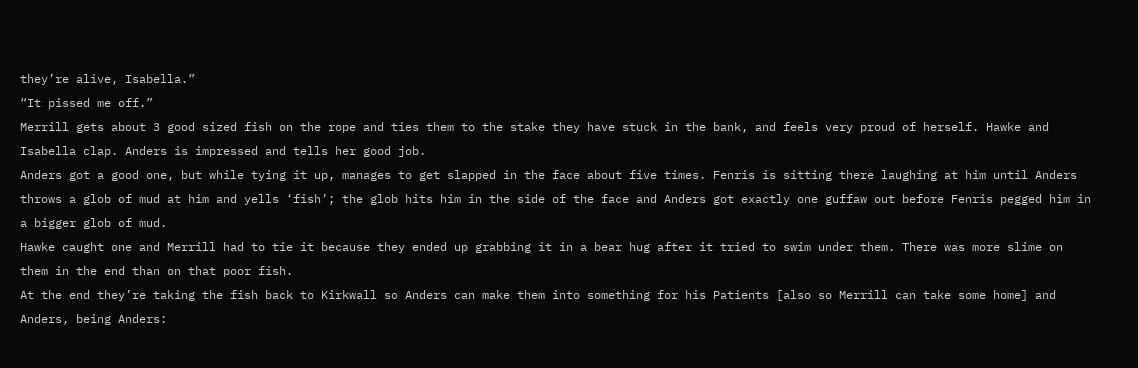they’re alive, Isabella.”
“It pissed me off.”
Merrill gets about 3 good sized fish on the rope and ties them to the stake they have stuck in the bank, and feels very proud of herself. Hawke and Isabella clap. Anders is impressed and tells her good job.
Anders got a good one, but while tying it up, manages to get slapped in the face about five times. Fenris is sitting there laughing at him until Anders throws a glob of mud at him and yells ‘fish’; the glob hits him in the side of the face and Anders got exactly one guffaw out before Fenris pegged him in a bigger glob of mud.
Hawke caught one and Merrill had to tie it because they ended up grabbing it in a bear hug after it tried to swim under them. There was more slime on them in the end than on that poor fish.
At the end they’re taking the fish back to Kirkwall so Anders can make them into something for his Patients [also so Merrill can take some home] and Anders, being Anders: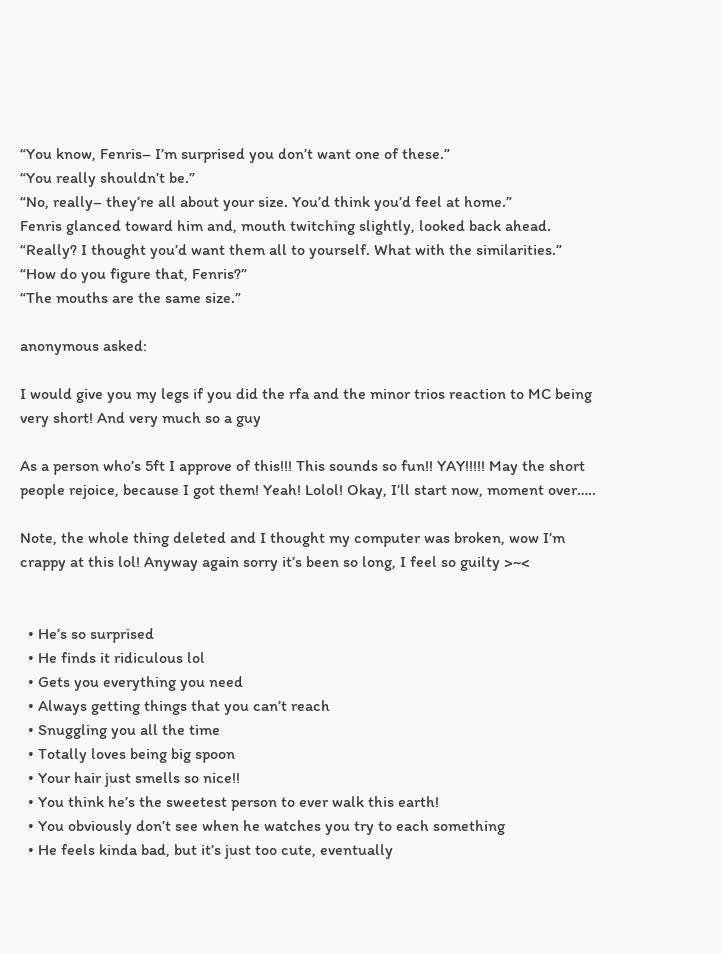“You know, Fenris– I’m surprised you don’t want one of these.”
“You really shouldn’t be.”
“No, really– they’re all about your size. You’d think you’d feel at home.”
Fenris glanced toward him and, mouth twitching slightly, looked back ahead.
“Really? I thought you’d want them all to yourself. What with the similarities.”
“How do you figure that, Fenris?”
“The mouths are the same size.”

anonymous asked:

I would give you my legs if you did the rfa and the minor trios reaction to MC being very short! And very much so a guy

As a person who’s 5ft I approve of this!!! This sounds so fun!! YAY!!!!! May the short people rejoice, because I got them! Yeah! Lolol! Okay, I’ll start now, moment over…..

Note, the whole thing deleted and I thought my computer was broken, wow I’m crappy at this lol! Anyway again sorry it’s been so long, I feel so guilty >~<


  • He’s so surprised
  • He finds it ridiculous lol
  • Gets you everything you need
  • Always getting things that you can’t reach
  • Snuggling you all the time
  • Totally loves being big spoon
  • Your hair just smells so nice!!
  • You think he’s the sweetest person to ever walk this earth!
  • You obviously don’t see when he watches you try to each something
  • He feels kinda bad, but it’s just too cute, eventually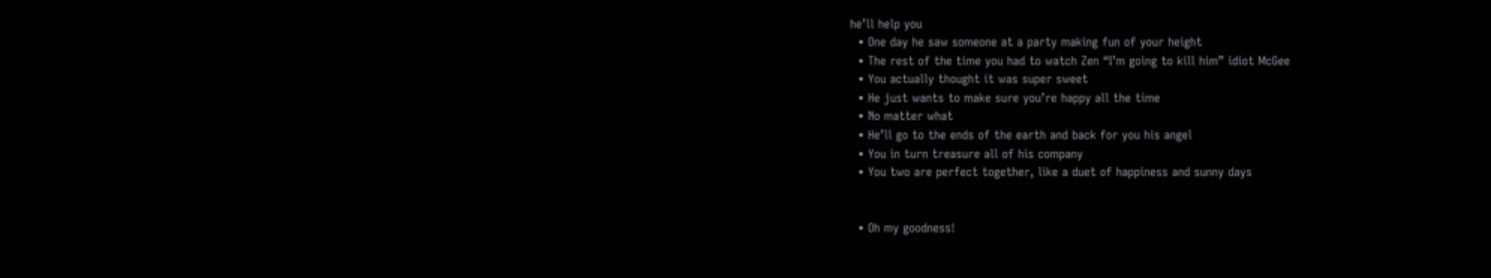he’ll help you
  • One day he saw someone at a party making fun of your height
  • The rest of the time you had to watch Zen “I’m going to kill him” idiot McGee
  • You actually thought it was super sweet
  • He just wants to make sure you’re happy all the time
  • No matter what
  • He’ll go to the ends of the earth and back for you his angel
  • You in turn treasure all of his company
  • You two are perfect together, like a duet of happiness and sunny days


  • Oh my goodness!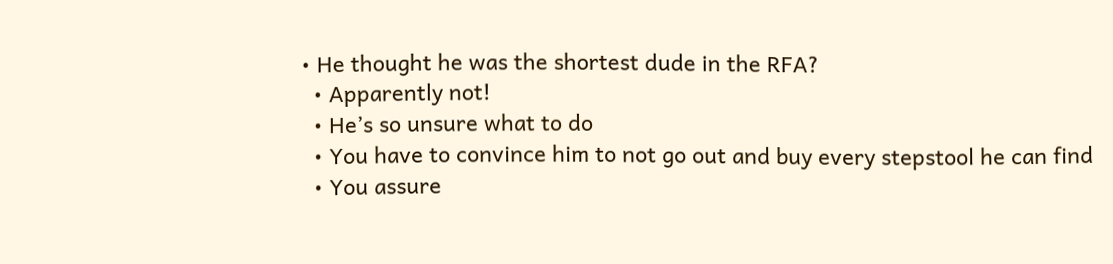• He thought he was the shortest dude in the RFA?
  • Apparently not!
  • He’s so unsure what to do
  • You have to convince him to not go out and buy every stepstool he can find
  • You assure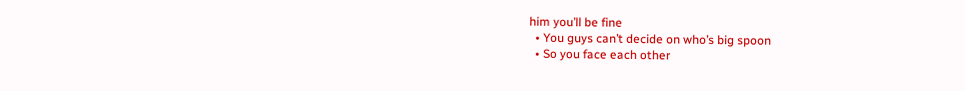him you’ll be fine
  • You guys can’t decide on who’s big spoon
  • So you face each other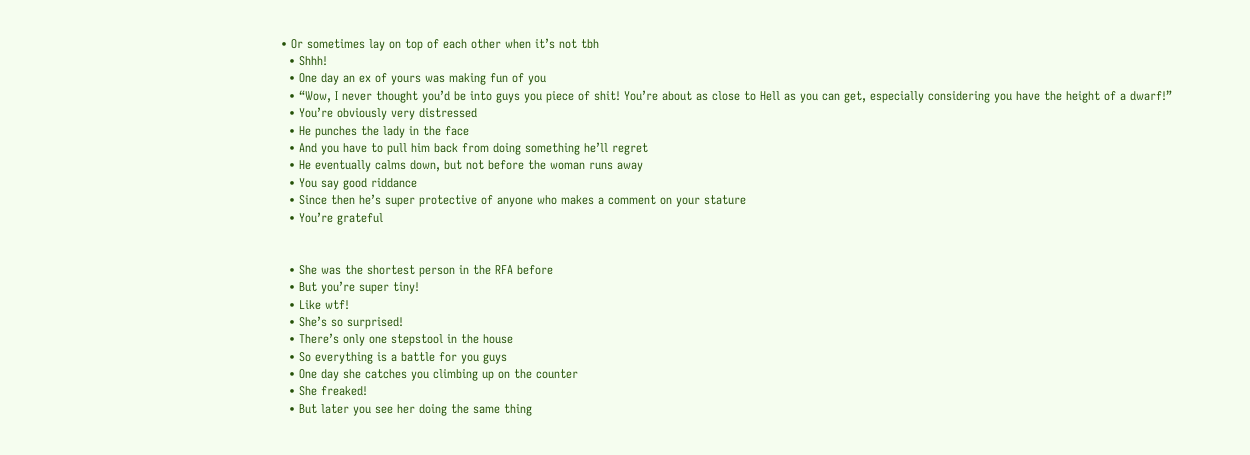• Or sometimes lay on top of each other when it’s not tbh
  • Shhh!
  • One day an ex of yours was making fun of you
  • “Wow, I never thought you’d be into guys you piece of shit! You’re about as close to Hell as you can get, especially considering you have the height of a dwarf!”
  • You’re obviously very distressed
  • He punches the lady in the face
  • And you have to pull him back from doing something he’ll regret
  • He eventually calms down, but not before the woman runs away
  • You say good riddance
  • Since then he’s super protective of anyone who makes a comment on your stature
  • You’re grateful


  • She was the shortest person in the RFA before
  • But you’re super tiny!
  • Like wtf!
  • She’s so surprised!
  • There’s only one stepstool in the house
  • So everything is a battle for you guys
  • One day she catches you climbing up on the counter
  • She freaked!
  • But later you see her doing the same thing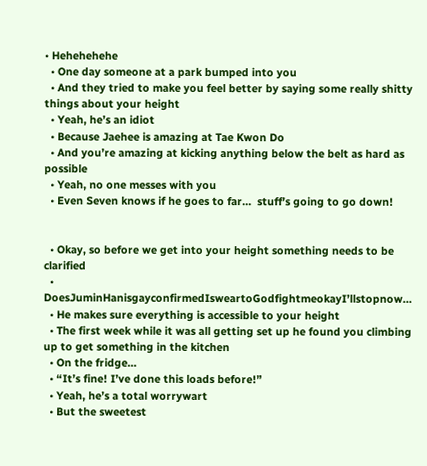• Hehehehehe
  • One day someone at a park bumped into you
  • And they tried to make you feel better by saying some really shitty things about your height
  • Yeah, he’s an idiot
  • Because Jaehee is amazing at Tae Kwon Do
  • And you’re amazing at kicking anything below the belt as hard as possible
  • Yeah, no one messes with you
  • Even Seven knows if he goes to far…  stuff’s going to go down!


  • Okay, so before we get into your height something needs to be clarified
  • DoesJuminHanisgayconfirmedIsweartoGodfightmeokayI’llstopnow…
  • He makes sure everything is accessible to your height
  • The first week while it was all getting set up he found you climbing up to get something in the kitchen
  • On the fridge…
  • “It’s fine! I’ve done this loads before!”
  • Yeah, he’s a total worrywart
  • But the sweetest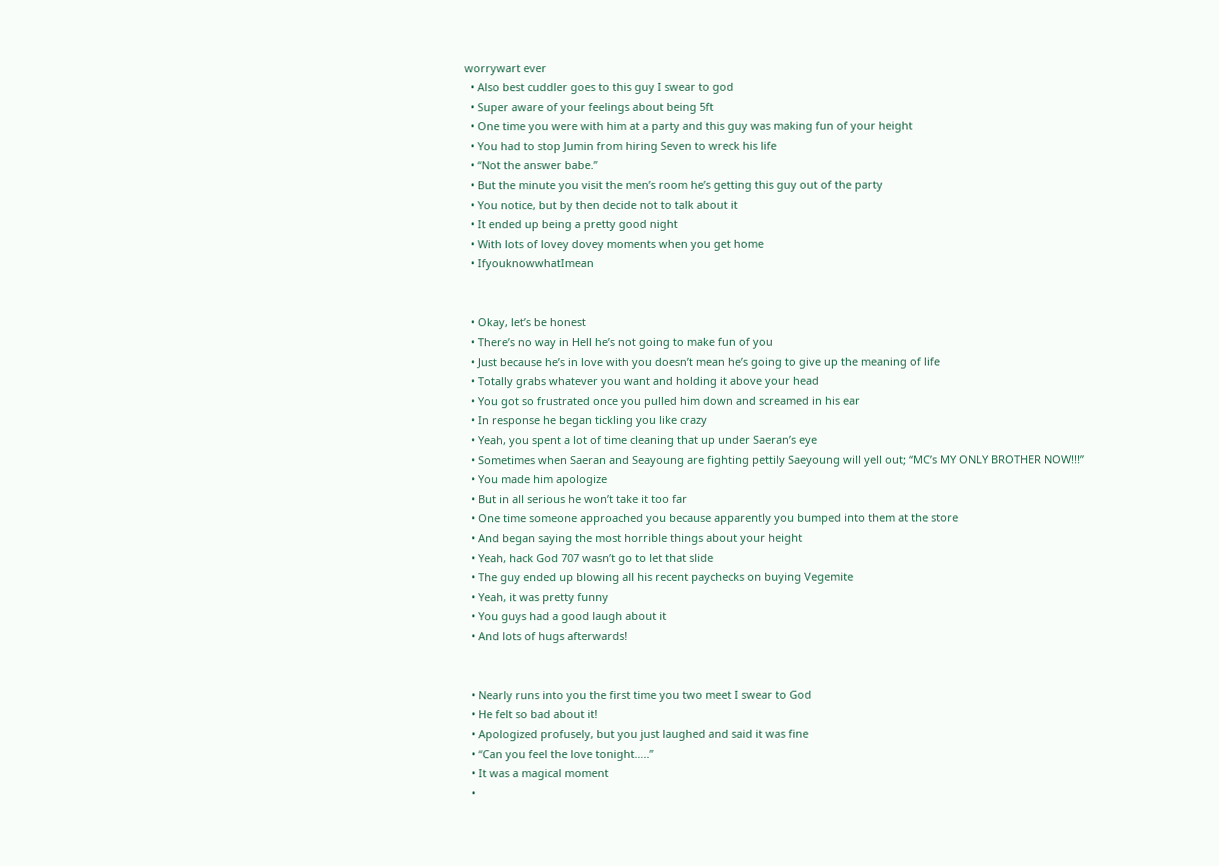worrywart ever
  • Also best cuddler goes to this guy I swear to god
  • Super aware of your feelings about being 5ft
  • One time you were with him at a party and this guy was making fun of your height
  • You had to stop Jumin from hiring Seven to wreck his life
  • “Not the answer babe.”
  • But the minute you visit the men’s room he’s getting this guy out of the party
  • You notice, but by then decide not to talk about it
  • It ended up being a pretty good night
  • With lots of lovey dovey moments when you get home
  • IfyouknowwhatImean


  • Okay, let’s be honest
  • There’s no way in Hell he’s not going to make fun of you
  • Just because he’s in love with you doesn’t mean he’s going to give up the meaning of life
  • Totally grabs whatever you want and holding it above your head
  • You got so frustrated once you pulled him down and screamed in his ear
  • In response he began tickling you like crazy
  • Yeah, you spent a lot of time cleaning that up under Saeran’s eye
  • Sometimes when Saeran and Seayoung are fighting pettily Saeyoung will yell out; “MC’s MY ONLY BROTHER NOW!!!”
  • You made him apologize
  • But in all serious he won’t take it too far
  • One time someone approached you because apparently you bumped into them at the store
  • And began saying the most horrible things about your height
  • Yeah, hack God 707 wasn’t go to let that slide
  • The guy ended up blowing all his recent paychecks on buying Vegemite
  • Yeah, it was pretty funny
  • You guys had a good laugh about it
  • And lots of hugs afterwards!


  • Nearly runs into you the first time you two meet I swear to God
  • He felt so bad about it!
  • Apologized profusely, but you just laughed and said it was fine
  • “Can you feel the love tonight…..”
  • It was a magical moment
  •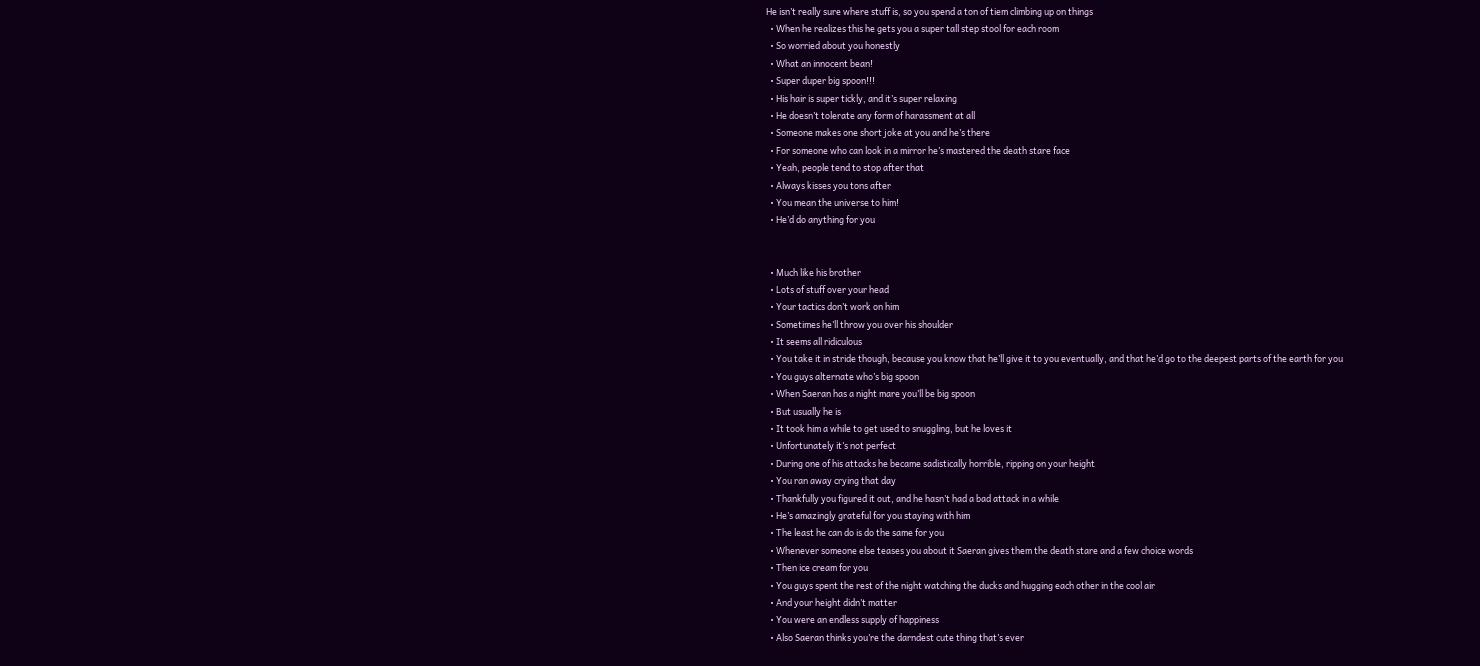He isn’t really sure where stuff is, so you spend a ton of tiem climbing up on things
  • When he realizes this he gets you a super tall step stool for each room
  • So worried about you honestly
  • What an innocent bean!
  • Super duper big spoon!!!
  • His hair is super tickly, and it’s super relaxing
  • He doesn’t tolerate any form of harassment at all
  • Someone makes one short joke at you and he’s there
  • For someone who can look in a mirror he’s mastered the death stare face
  • Yeah, people tend to stop after that
  • Always kisses you tons after
  • You mean the universe to him!
  • He’d do anything for you


  • Much like his brother
  • Lots of stuff over your head
  • Your tactics don’t work on him
  • Sometimes he’ll throw you over his shoulder
  • It seems all ridiculous
  • You take it in stride though, because you know that he’ll give it to you eventually, and that he’d go to the deepest parts of the earth for you
  • You guys alternate who’s big spoon
  • When Saeran has a night mare you’ll be big spoon
  • But usually he is
  • It took him a while to get used to snuggling, but he loves it
  • Unfortunately it’s not perfect
  • During one of his attacks he became sadistically horrible, ripping on your height
  • You ran away crying that day
  • Thankfully you figured it out, and he hasn’t had a bad attack in a while
  • He’s amazingly grateful for you staying with him
  • The least he can do is do the same for you
  • Whenever someone else teases you about it Saeran gives them the death stare and a few choice words
  • Then ice cream for you
  • You guys spent the rest of the night watching the ducks and hugging each other in the cool air
  • And your height didn’t matter
  • You were an endless supply of happiness
  • Also Saeran thinks you’re the darndest cute thing that’s ever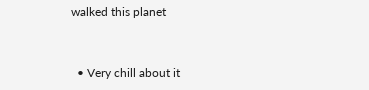walked this planet


  • Very chill about it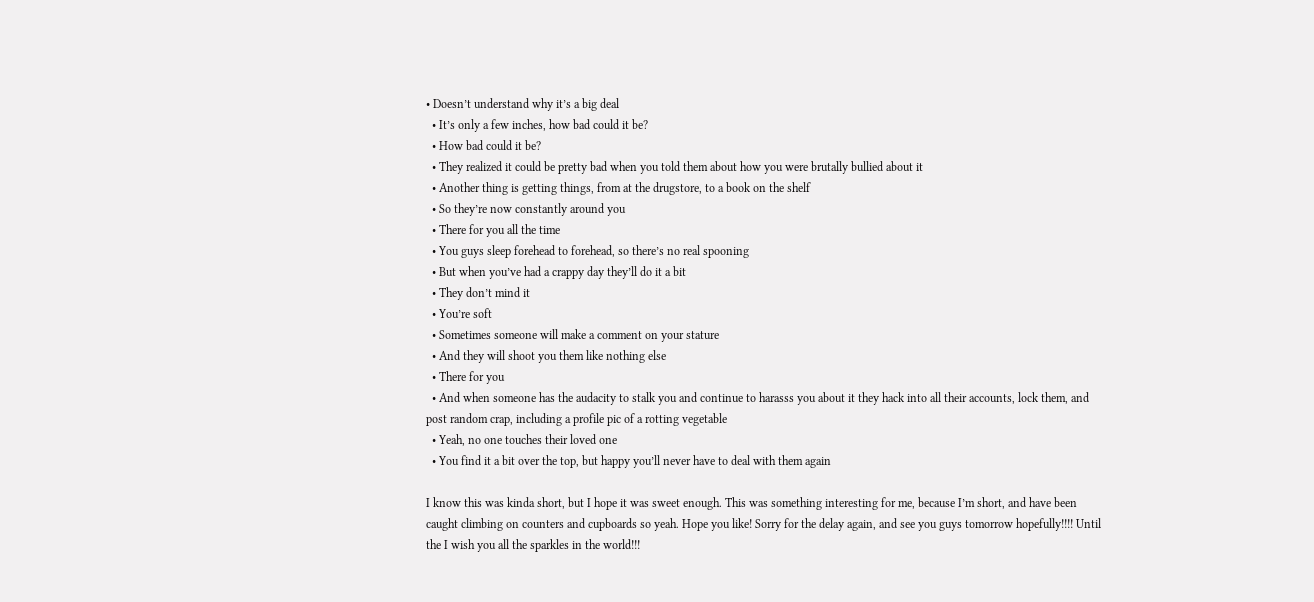• Doesn’t understand why it’s a big deal
  • It’s only a few inches, how bad could it be?
  • How bad could it be?
  • They realized it could be pretty bad when you told them about how you were brutally bullied about it
  • Another thing is getting things, from at the drugstore, to a book on the shelf
  • So they’re now constantly around you
  • There for you all the time
  • You guys sleep forehead to forehead, so there’s no real spooning
  • But when you’ve had a crappy day they’ll do it a bit
  • They don’t mind it
  • You’re soft
  • Sometimes someone will make a comment on your stature
  • And they will shoot you them like nothing else
  • There for you
  • And when someone has the audacity to stalk you and continue to harasss you about it they hack into all their accounts, lock them, and post random crap, including a profile pic of a rotting vegetable
  • Yeah, no one touches their loved one
  • You find it a bit over the top, but happy you’ll never have to deal with them again

I know this was kinda short, but I hope it was sweet enough. This was something interesting for me, because I’m short, and have been caught climbing on counters and cupboards so yeah. Hope you like! Sorry for the delay again, and see you guys tomorrow hopefully!!!! Until the I wish you all the sparkles in the world!!!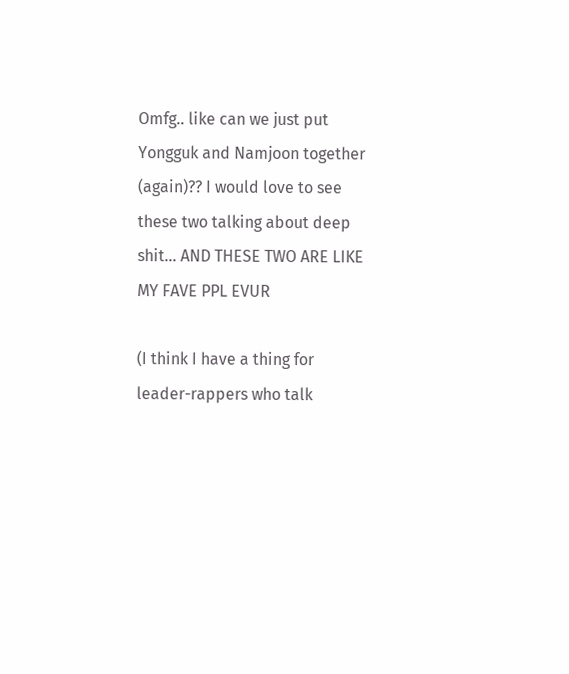Omfg.. like can we just put Yongguk and Namjoon together (again)?? I would love to see these two talking about deep shit… AND THESE TWO ARE LIKE MY FAVE PPL EVUR

(I think I have a thing for leader-rappers who talk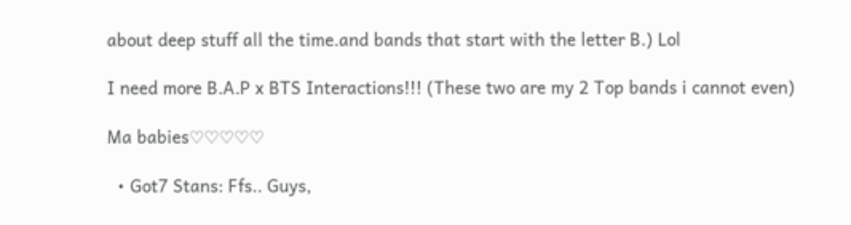about deep stuff all the time.and bands that start with the letter B.) Lol

I need more B.A.P x BTS Interactions!!! (These two are my 2 Top bands i cannot even)

Ma babies♡♡♡♡♡

  • Got7 Stans: Ffs.. Guys,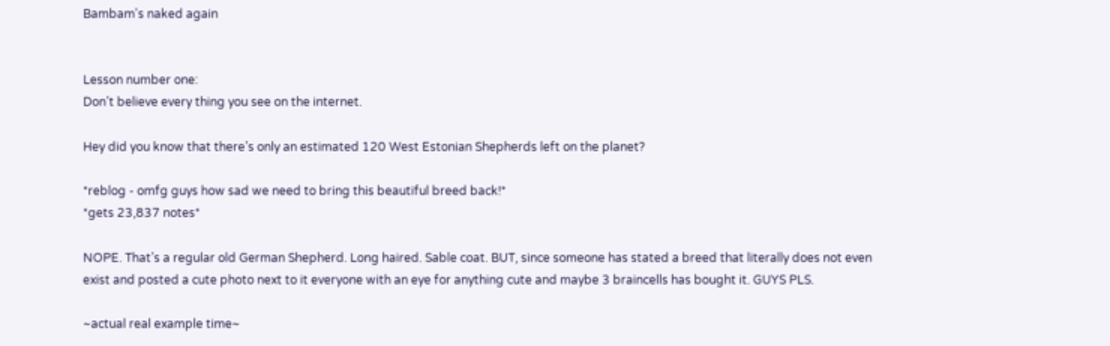Bambam's naked again


Lesson number one:
Don’t believe every thing you see on the internet.

Hey did you know that there’s only an estimated 120 West Estonian Shepherds left on the planet?

*reblog - omfg guys how sad we need to bring this beautiful breed back!*
*gets 23,837 notes*

NOPE. That’s a regular old German Shepherd. Long haired. Sable coat. BUT, since someone has stated a breed that literally does not even exist and posted a cute photo next to it everyone with an eye for anything cute and maybe 3 braincells has bought it. GUYS PLS.

~actual real example time~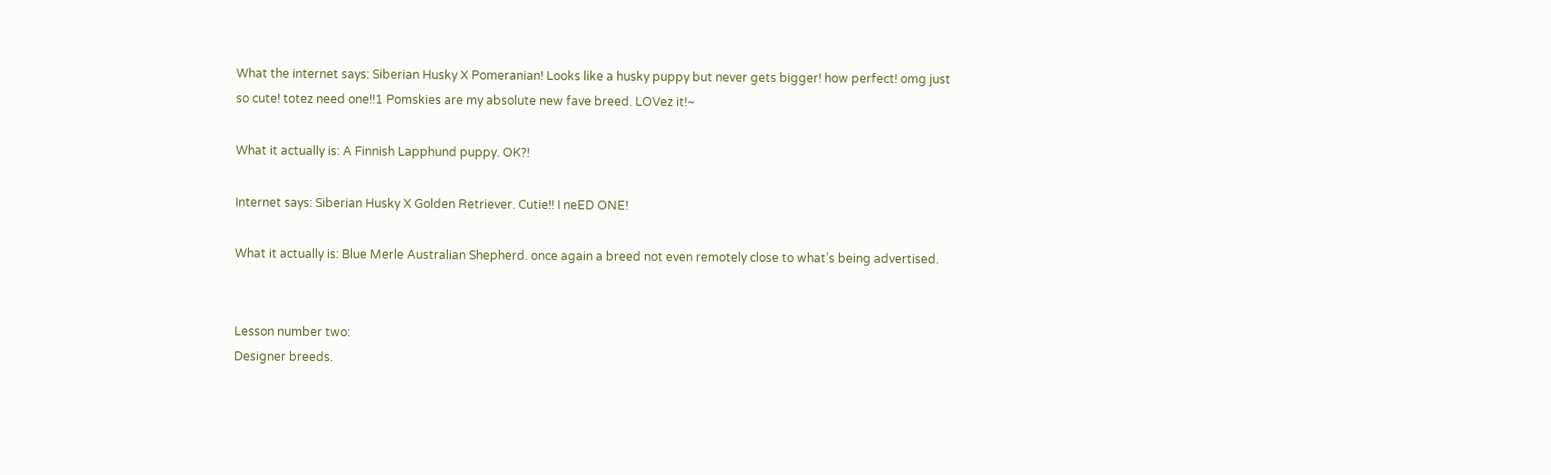What the internet says: Siberian Husky X Pomeranian! Looks like a husky puppy but never gets bigger! how perfect! omg just so cute! totez need one!!1 Pomskies are my absolute new fave breed. LOVez it!~

What it actually is: A Finnish Lapphund puppy. OK?!

Internet says: Siberian Husky X Golden Retriever. Cutie!! I neED ONE!

What it actually is: Blue Merle Australian Shepherd. once again a breed not even remotely close to what’s being advertised.


Lesson number two:
Designer breeds.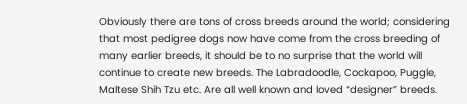Obviously there are tons of cross breeds around the world; considering that most pedigree dogs now have come from the cross breeding of many earlier breeds, it should be to no surprise that the world will continue to create new breeds. The Labradoodle, Cockapoo, Puggle, Maltese Shih Tzu etc. Are all well known and loved “designer” breeds.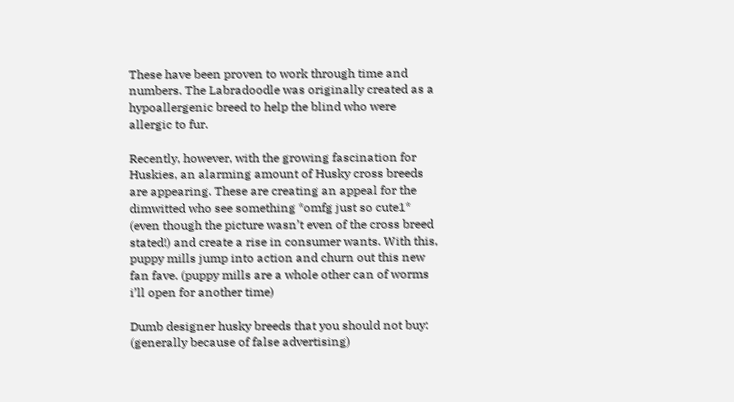These have been proven to work through time and numbers. The Labradoodle was originally created as a hypoallergenic breed to help the blind who were allergic to fur.

Recently, however, with the growing fascination for Huskies, an alarming amount of Husky cross breeds are appearing. These are creating an appeal for the dimwitted who see something *omfg just so cute1* (even though the picture wasn’t even of the cross breed stated!) and create a rise in consumer wants. With this, puppy mills jump into action and churn out this new fan fave. (puppy mills are a whole other can of worms i’ll open for another time)

Dumb designer husky breeds that you should not buy:
(generally because of false advertising)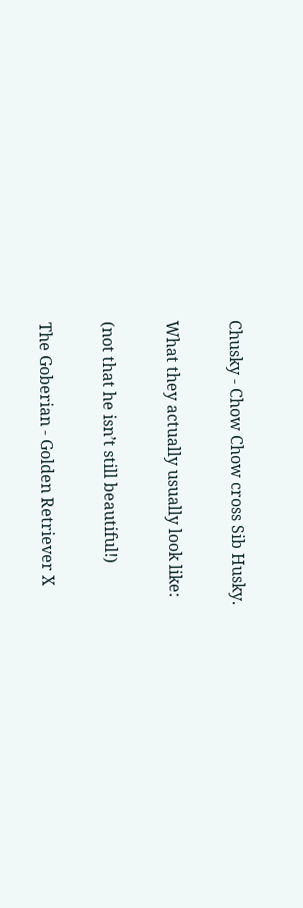Chusky - Chow Chow cross Sib Husky.

What they actually usually look like:

(not that he isn’t still beautiful!)

The Goberian - Golden Retriever X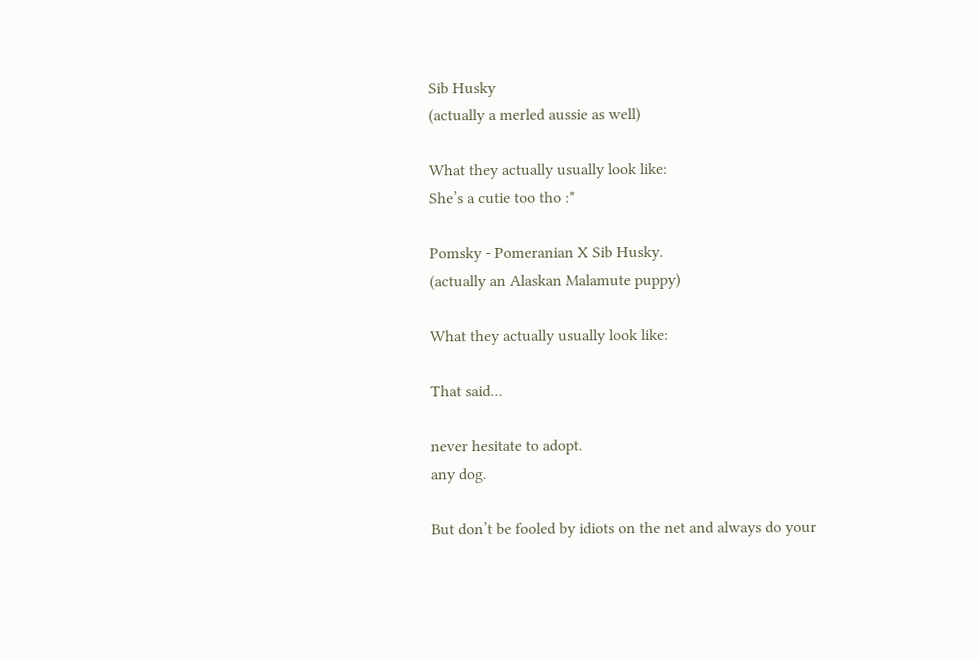Sib Husky
(actually a merled aussie as well)

What they actually usually look like:
She’s a cutie too tho :*

Pomsky - Pomeranian X Sib Husky.
(actually an Alaskan Malamute puppy)

What they actually usually look like:

That said…

never hesitate to adopt.
any dog.

But don’t be fooled by idiots on the net and always do your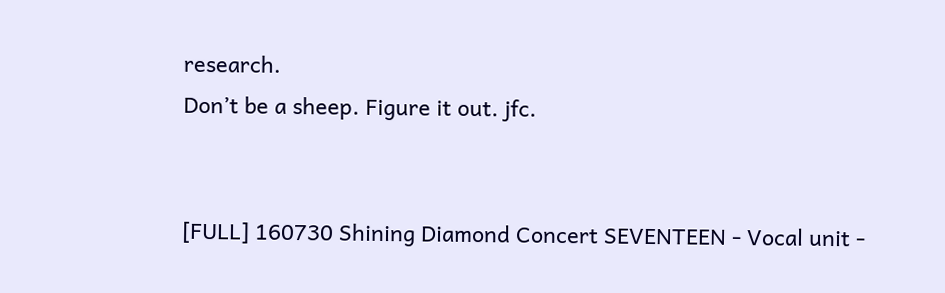research.
Don’t be a sheep. Figure it out. jfc.


[FULL] 160730 Shining Diamond Concert SEVENTEEN - Vocal unit -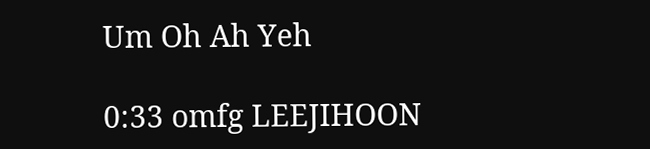Um Oh Ah Yeh

0:33 omfg LEEJIHOON